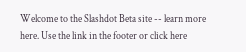Welcome to the Slashdot Beta site -- learn more here. Use the link in the footer or click here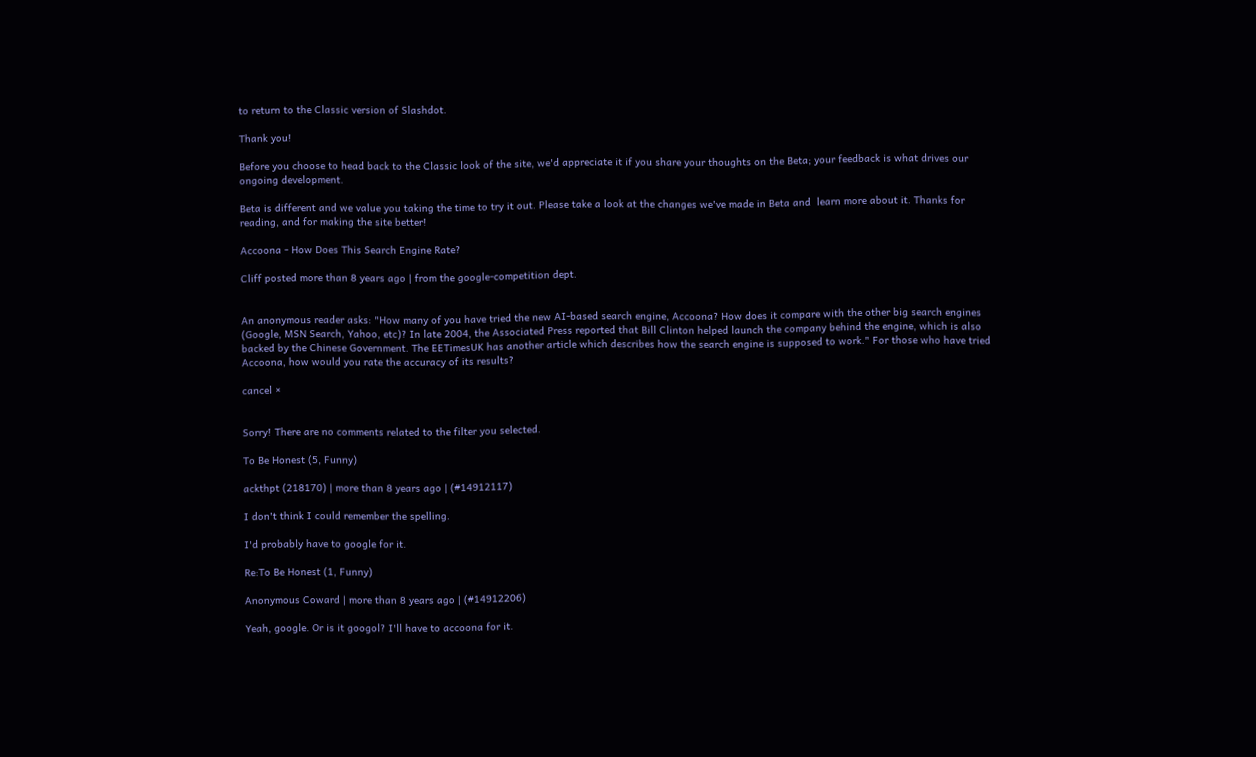to return to the Classic version of Slashdot.

Thank you!

Before you choose to head back to the Classic look of the site, we'd appreciate it if you share your thoughts on the Beta; your feedback is what drives our ongoing development.

Beta is different and we value you taking the time to try it out. Please take a look at the changes we've made in Beta and  learn more about it. Thanks for reading, and for making the site better!

Accoona - How Does This Search Engine Rate?

Cliff posted more than 8 years ago | from the google-competition dept.


An anonymous reader asks: "How many of you have tried the new AI-based search engine, Accoona? How does it compare with the other big search engines (Google, MSN Search, Yahoo, etc)? In late 2004, the Associated Press reported that Bill Clinton helped launch the company behind the engine, which is also backed by the Chinese Government. The EETimesUK has another article which describes how the search engine is supposed to work." For those who have tried Accoona, how would you rate the accuracy of its results?

cancel ×


Sorry! There are no comments related to the filter you selected.

To Be Honest (5, Funny)

ackthpt (218170) | more than 8 years ago | (#14912117)

I don't think I could remember the spelling.

I'd probably have to google for it.

Re:To Be Honest (1, Funny)

Anonymous Coward | more than 8 years ago | (#14912206)

Yeah, google. Or is it googol? I'll have to accoona for it.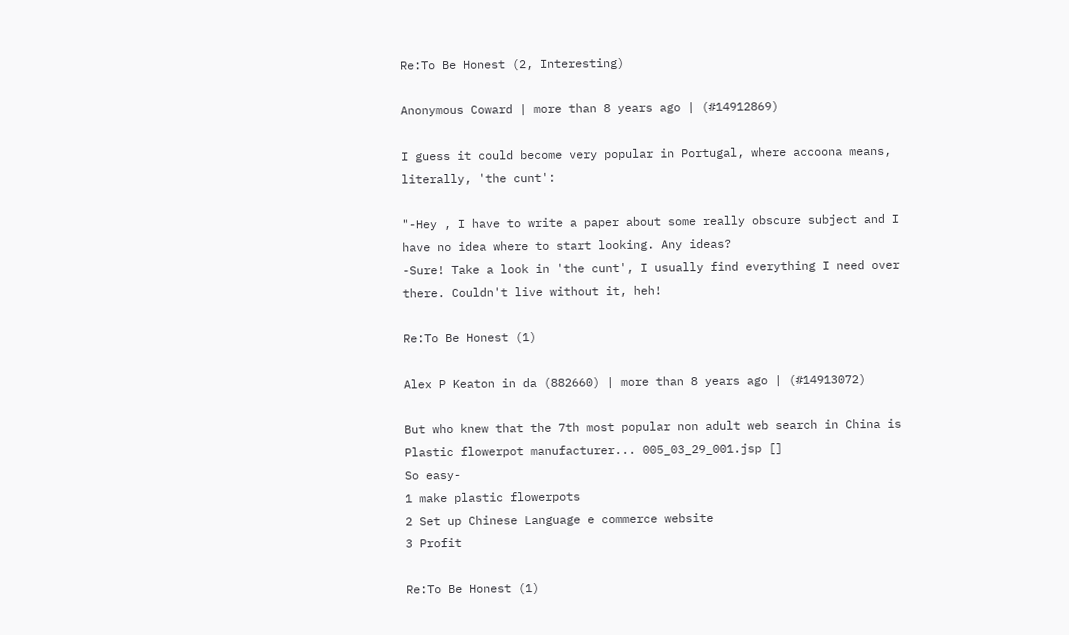Re:To Be Honest (2, Interesting)

Anonymous Coward | more than 8 years ago | (#14912869)

I guess it could become very popular in Portugal, where accoona means, literally, 'the cunt':

"-Hey , I have to write a paper about some really obscure subject and I have no idea where to start looking. Any ideas?
-Sure! Take a look in 'the cunt', I usually find everything I need over there. Couldn't live without it, heh!

Re:To Be Honest (1)

Alex P Keaton in da (882660) | more than 8 years ago | (#14913072)

But who knew that the 7th most popular non adult web search in China is
Plastic flowerpot manufacturer... 005_03_29_001.jsp []
So easy-
1 make plastic flowerpots
2 Set up Chinese Language e commerce website
3 Profit

Re:To Be Honest (1)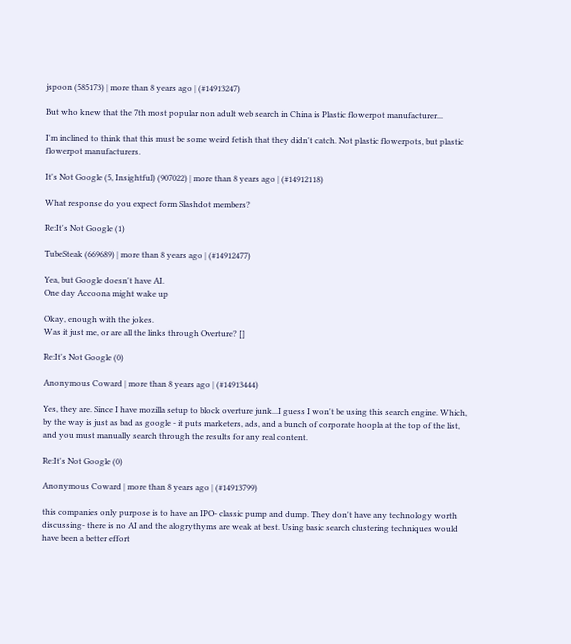jspoon (585173) | more than 8 years ago | (#14913247)

But who knew that the 7th most popular non adult web search in China is Plastic flowerpot manufacturer...

I'm inclined to think that this must be some weird fetish that they didn't catch. Not plastic flowerpots, but plastic flowerpot manufacturers.

It's Not Google (5, Insightful) (907022) | more than 8 years ago | (#14912118)

What response do you expect form Slashdot members?

Re:It's Not Google (1)

TubeSteak (669689) | more than 8 years ago | (#14912477)

Yea, but Google doesn't have AI.
One day Accoona might wake up

Okay, enough with the jokes.
Was it just me, or are all the links through Overture? []

Re:It's Not Google (0)

Anonymous Coward | more than 8 years ago | (#14913444)

Yes, they are. Since I have mozilla setup to block overture junk...I guess I won't be using this search engine. Which, by the way is just as bad as google - it puts marketers, ads, and a bunch of corporate hoopla at the top of the list, and you must manually search through the results for any real content.

Re:It's Not Google (0)

Anonymous Coward | more than 8 years ago | (#14913799)

this companies only purpose is to have an IPO- classic pump and dump. They don't have any technology worth discussing- there is no AI and the alogrythyms are weak at best. Using basic search clustering techniques would have been a better effort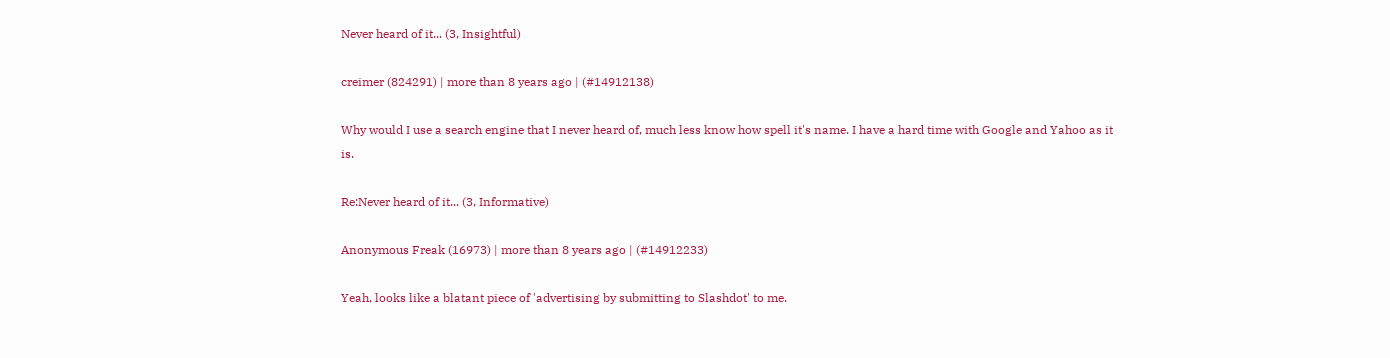Never heard of it... (3, Insightful)

creimer (824291) | more than 8 years ago | (#14912138)

Why would I use a search engine that I never heard of, much less know how spell it's name. I have a hard time with Google and Yahoo as it is.

Re:Never heard of it... (3, Informative)

Anonymous Freak (16973) | more than 8 years ago | (#14912233)

Yeah, looks like a blatant piece of 'advertising by submitting to Slashdot' to me.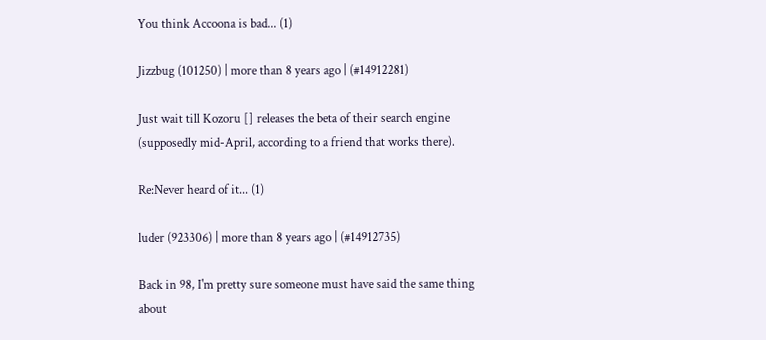You think Accoona is bad... (1)

Jizzbug (101250) | more than 8 years ago | (#14912281)

Just wait till Kozoru [] releases the beta of their search engine (supposedly mid-April, according to a friend that works there).

Re:Never heard of it... (1)

luder (923306) | more than 8 years ago | (#14912735)

Back in 98, I'm pretty sure someone must have said the same thing about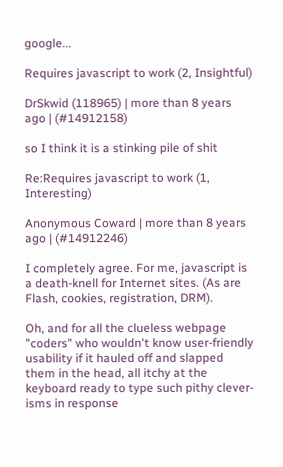google...

Requires javascript to work (2, Insightful)

DrSkwid (118965) | more than 8 years ago | (#14912158)

so I think it is a stinking pile of shit

Re:Requires javascript to work (1, Interesting)

Anonymous Coward | more than 8 years ago | (#14912246)

I completely agree. For me, javascript is a death-knell for Internet sites. (As are Flash, cookies, registration, DRM).

Oh, and for all the clueless webpage "coders" who wouldn't know user-friendly usability if it hauled off and slapped them in the head, all itchy at the keyboard ready to type such pithy clever-isms in response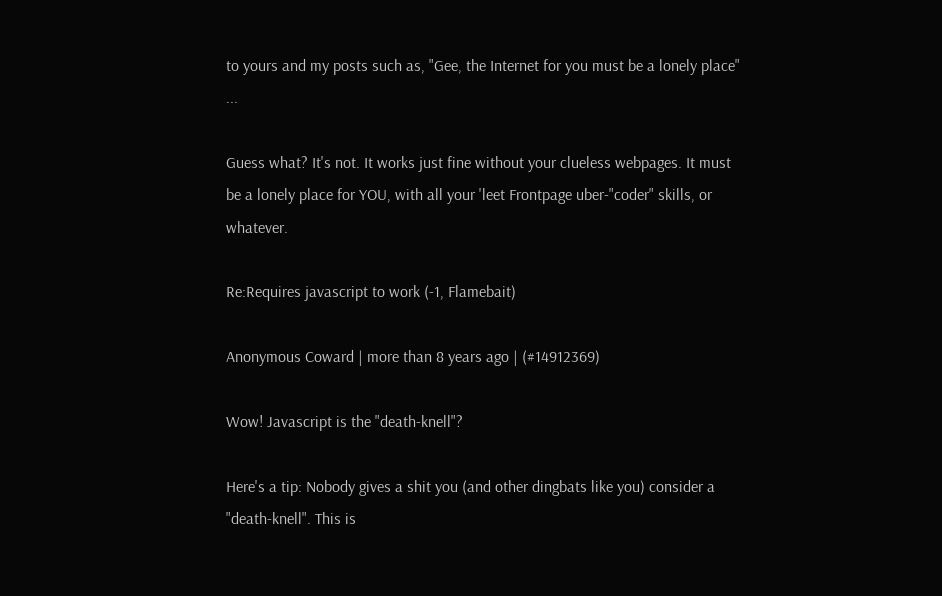to yours and my posts such as, "Gee, the Internet for you must be a lonely place" ...

Guess what? It's not. It works just fine without your clueless webpages. It must be a lonely place for YOU, with all your 'leet Frontpage uber-"coder" skills, or whatever.

Re:Requires javascript to work (-1, Flamebait)

Anonymous Coward | more than 8 years ago | (#14912369)

Wow! Javascript is the "death-knell"?

Here's a tip: Nobody gives a shit you (and other dingbats like you) consider a "death-knell". This is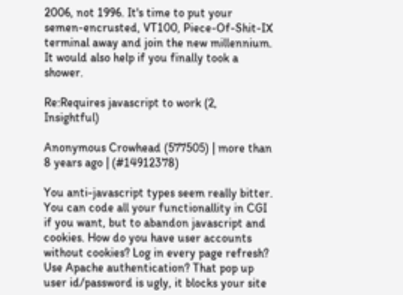2006, not 1996. It's time to put your semen-encrusted, VT100, Piece-Of-Shit-IX terminal away and join the new millennium. It would also help if you finally took a shower.

Re:Requires javascript to work (2, Insightful)

Anonymous Crowhead (577505) | more than 8 years ago | (#14912378)

You anti-javascript types seem really bitter. You can code all your functionallity in CGI if you want, but to abandon javascript and cookies. How do you have user accounts without cookies? Log in every page refresh? Use Apache authentication? That pop up user id/password is ugly, it blocks your site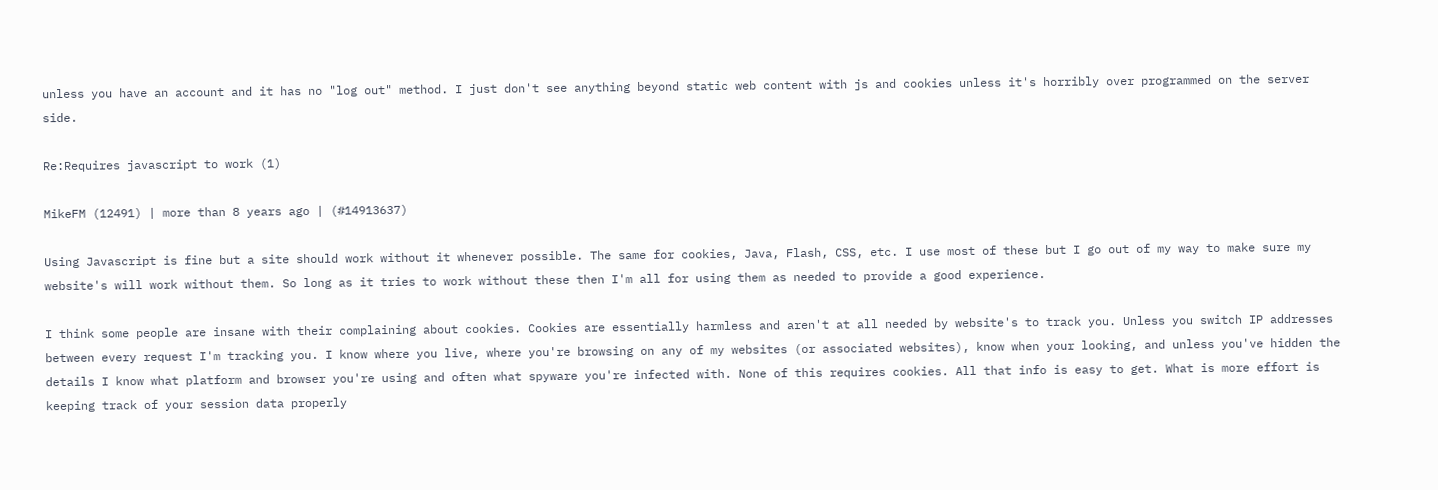unless you have an account and it has no "log out" method. I just don't see anything beyond static web content with js and cookies unless it's horribly over programmed on the server side.

Re:Requires javascript to work (1)

MikeFM (12491) | more than 8 years ago | (#14913637)

Using Javascript is fine but a site should work without it whenever possible. The same for cookies, Java, Flash, CSS, etc. I use most of these but I go out of my way to make sure my website's will work without them. So long as it tries to work without these then I'm all for using them as needed to provide a good experience.

I think some people are insane with their complaining about cookies. Cookies are essentially harmless and aren't at all needed by website's to track you. Unless you switch IP addresses between every request I'm tracking you. I know where you live, where you're browsing on any of my websites (or associated websites), know when your looking, and unless you've hidden the details I know what platform and browser you're using and often what spyware you're infected with. None of this requires cookies. All that info is easy to get. What is more effort is keeping track of your session data properly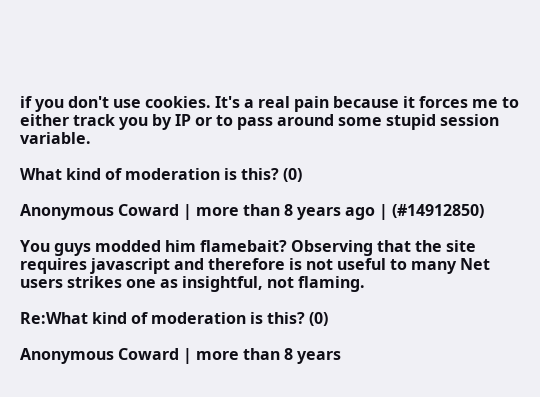if you don't use cookies. It's a real pain because it forces me to either track you by IP or to pass around some stupid session variable.

What kind of moderation is this? (0)

Anonymous Coward | more than 8 years ago | (#14912850)

You guys modded him flamebait? Observing that the site requires javascript and therefore is not useful to many Net users strikes one as insightful, not flaming.

Re:What kind of moderation is this? (0)

Anonymous Coward | more than 8 years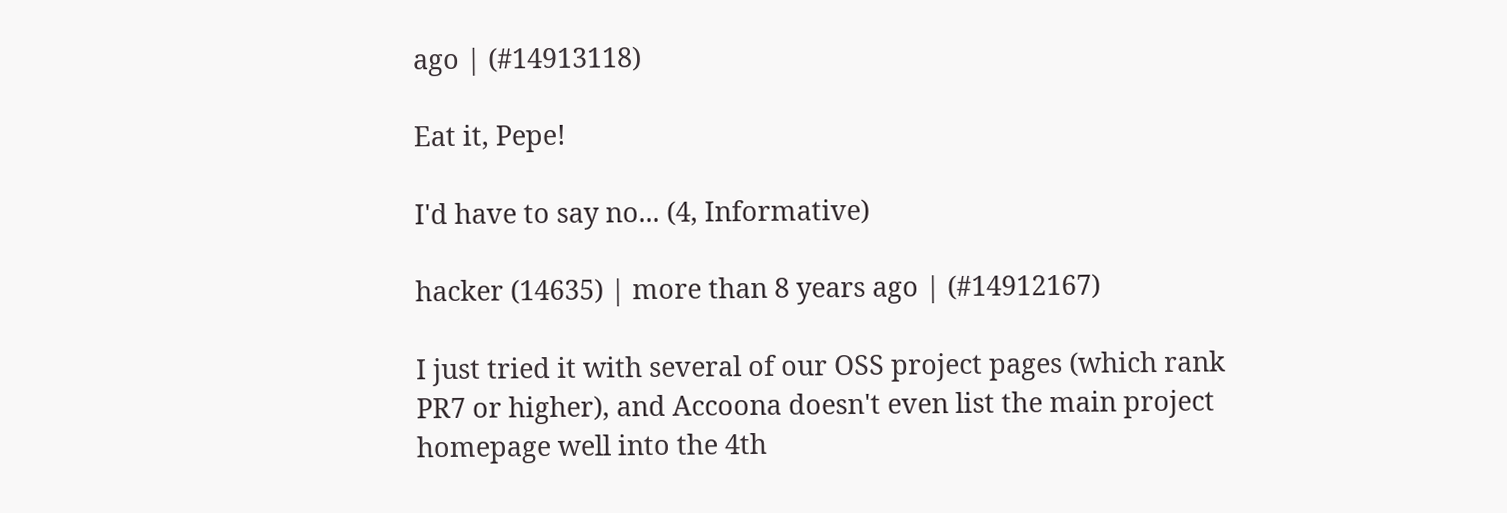ago | (#14913118)

Eat it, Pepe!

I'd have to say no... (4, Informative)

hacker (14635) | more than 8 years ago | (#14912167)

I just tried it with several of our OSS project pages (which rank PR7 or higher), and Accoona doesn't even list the main project homepage well into the 4th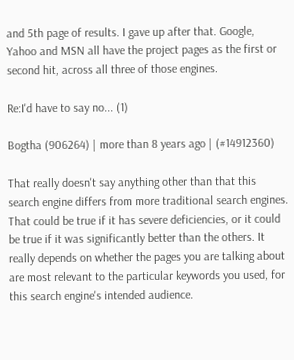and 5th page of results. I gave up after that. Google, Yahoo and MSN all have the project pages as the first or second hit, across all three of those engines.

Re:I'd have to say no... (1)

Bogtha (906264) | more than 8 years ago | (#14912360)

That really doesn't say anything other than that this search engine differs from more traditional search engines. That could be true if it has severe deficiencies, or it could be true if it was significantly better than the others. It really depends on whether the pages you are talking about are most relevant to the particular keywords you used, for this search engine's intended audience.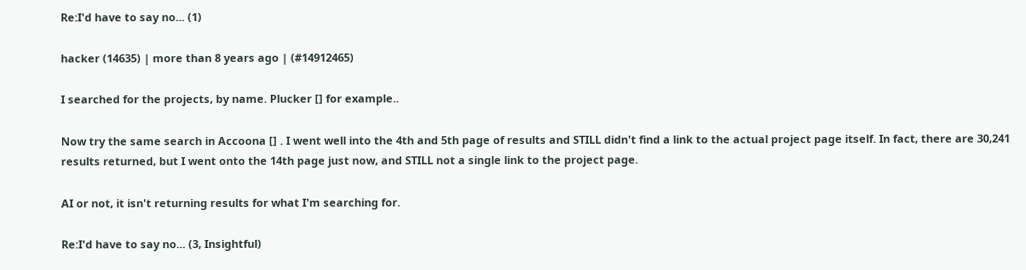Re:I'd have to say no... (1)

hacker (14635) | more than 8 years ago | (#14912465)

I searched for the projects, by name. Plucker [] for example..

Now try the same search in Accoona [] . I went well into the 4th and 5th page of results and STILL didn't find a link to the actual project page itself. In fact, there are 30,241 results returned, but I went onto the 14th page just now, and STILL not a single link to the project page.

AI or not, it isn't returning results for what I'm searching for.

Re:I'd have to say no... (3, Insightful)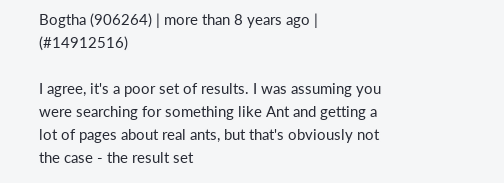Bogtha (906264) | more than 8 years ago | (#14912516)

I agree, it's a poor set of results. I was assuming you were searching for something like Ant and getting a lot of pages about real ants, but that's obviously not the case - the result set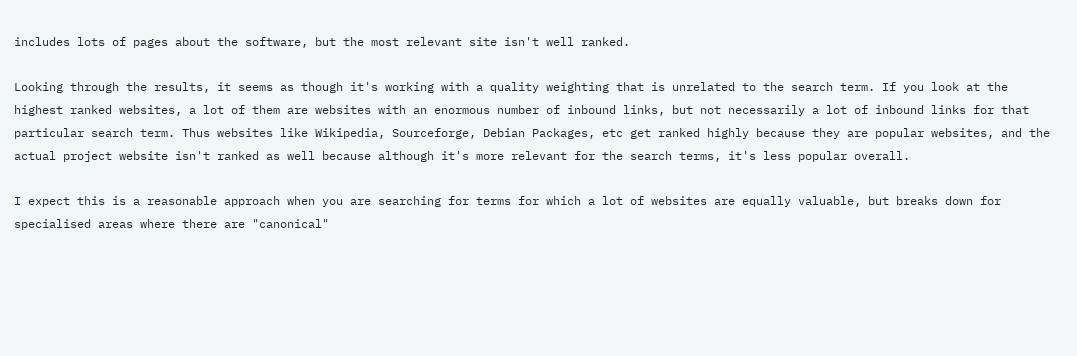includes lots of pages about the software, but the most relevant site isn't well ranked.

Looking through the results, it seems as though it's working with a quality weighting that is unrelated to the search term. If you look at the highest ranked websites, a lot of them are websites with an enormous number of inbound links, but not necessarily a lot of inbound links for that particular search term. Thus websites like Wikipedia, Sourceforge, Debian Packages, etc get ranked highly because they are popular websites, and the actual project website isn't ranked as well because although it's more relevant for the search terms, it's less popular overall.

I expect this is a reasonable approach when you are searching for terms for which a lot of websites are equally valuable, but breaks down for specialised areas where there are "canonical"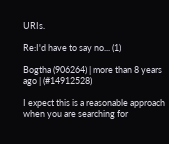URIs.

Re:I'd have to say no... (1)

Bogtha (906264) | more than 8 years ago | (#14912528)

I expect this is a reasonable approach when you are searching for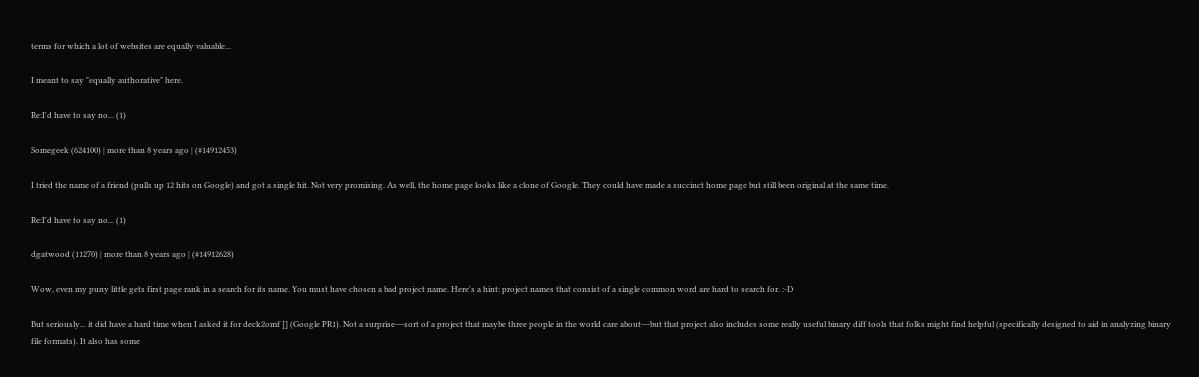terms for which a lot of websites are equally valuable...

I meant to say "equally authorative" here.

Re:I'd have to say no... (1)

Somegeek (624100) | more than 8 years ago | (#14912453)

I tried the name of a friend (pulls up 12 hits on Google) and got a single hit. Not very promising. As well, the home page looks like a clone of Google. They could have made a succinct home page but still been original at the same time.

Re:I'd have to say no... (1)

dgatwood (11270) | more than 8 years ago | (#14912628)

Wow, even my puny little gets first page rank in a search for its name. You must have chosen a bad project name. Here's a hint: project names that consist of a single common word are hard to search for. :-D

But seriously... it did have a hard time when I asked it for deck2omf [] (Google PR1). Not a surprise---sort of a project that maybe three people in the world care about---but that project also includes some really useful binary diff tools that folks might find helpful (specifically designed to aid in analyzing binary file formats). It also has some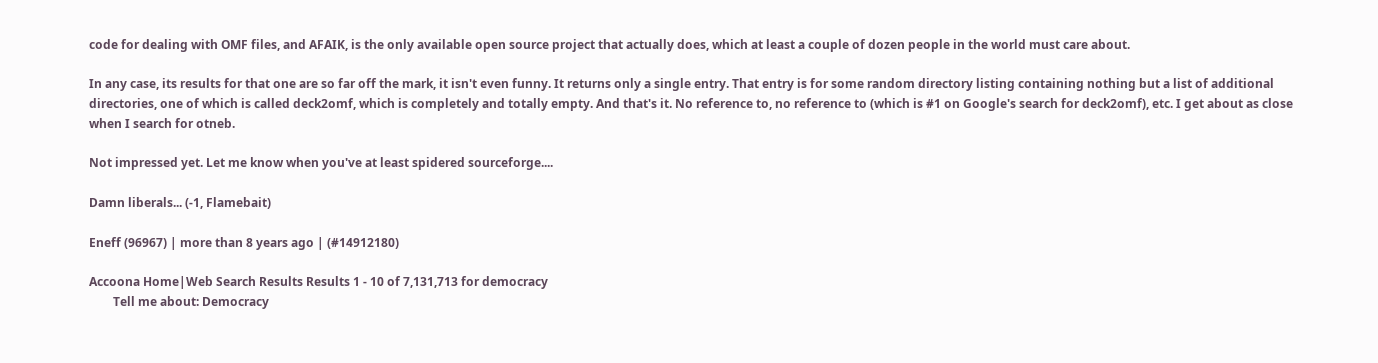code for dealing with OMF files, and AFAIK, is the only available open source project that actually does, which at least a couple of dozen people in the world must care about.

In any case, its results for that one are so far off the mark, it isn't even funny. It returns only a single entry. That entry is for some random directory listing containing nothing but a list of additional directories, one of which is called deck2omf, which is completely and totally empty. And that's it. No reference to, no reference to (which is #1 on Google's search for deck2omf), etc. I get about as close when I search for otneb.

Not impressed yet. Let me know when you've at least spidered sourceforge....

Damn liberals... (-1, Flamebait)

Eneff (96967) | more than 8 years ago | (#14912180)

Accoona Home|Web Search Results Results 1 - 10 of 7,131,713 for democracy
        Tell me about: Democracy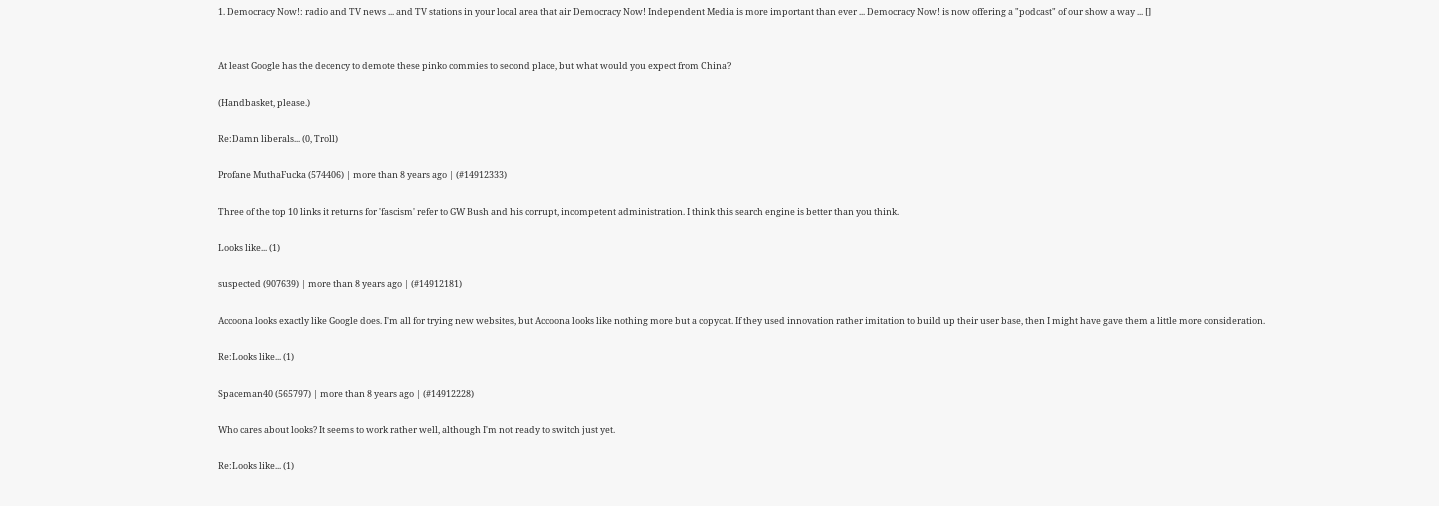1. Democracy Now!: radio and TV news ... and TV stations in your local area that air Democracy Now! Independent Media is more important than ever ... Democracy Now! is now offering a "podcast" of our show a way ... []


At least Google has the decency to demote these pinko commies to second place, but what would you expect from China?

(Handbasket, please.)

Re:Damn liberals... (0, Troll)

Profane MuthaFucka (574406) | more than 8 years ago | (#14912333)

Three of the top 10 links it returns for 'fascism' refer to GW Bush and his corrupt, incompetent administration. I think this search engine is better than you think.

Looks like... (1)

suspected (907639) | more than 8 years ago | (#14912181)

Accoona looks exactly like Google does. I'm all for trying new websites, but Accoona looks like nothing more but a copycat. If they used innovation rather imitation to build up their user base, then I might have gave them a little more consideration.

Re:Looks like... (1)

Spaceman40 (565797) | more than 8 years ago | (#14912228)

Who cares about looks? It seems to work rather well, although I'm not ready to switch just yet.

Re:Looks like... (1)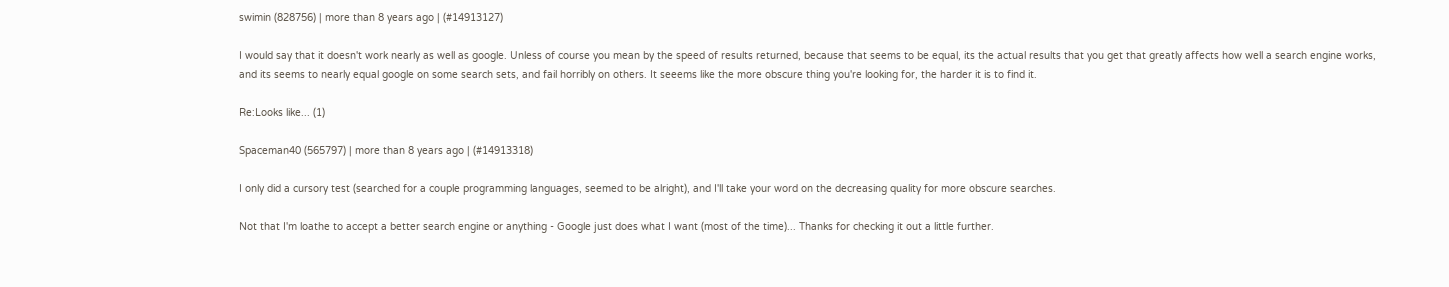swimin (828756) | more than 8 years ago | (#14913127)

I would say that it doesn't work nearly as well as google. Unless of course you mean by the speed of results returned, because that seems to be equal, its the actual results that you get that greatly affects how well a search engine works, and its seems to nearly equal google on some search sets, and fail horribly on others. It seeems like the more obscure thing you're looking for, the harder it is to find it.

Re:Looks like... (1)

Spaceman40 (565797) | more than 8 years ago | (#14913318)

I only did a cursory test (searched for a couple programming languages, seemed to be alright), and I'll take your word on the decreasing quality for more obscure searches.

Not that I'm loathe to accept a better search engine or anything - Google just does what I want (most of the time)... Thanks for checking it out a little further.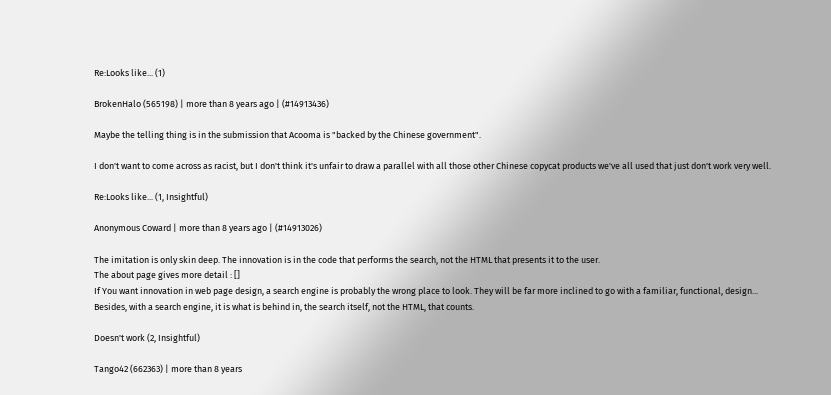Re:Looks like... (1)

BrokenHalo (565198) | more than 8 years ago | (#14913436)

Maybe the telling thing is in the submission that Acooma is "backed by the Chinese government".

I don't want to come across as racist, but I don't think it's unfair to draw a parallel with all those other Chinese copycat products we've all used that just don't work very well.

Re:Looks like... (1, Insightful)

Anonymous Coward | more than 8 years ago | (#14913026)

The imitation is only skin deep. The innovation is in the code that performs the search, not the HTML that presents it to the user.
The about page gives more detail : []
If You want innovation in web page design, a search engine is probably the wrong place to look. They will be far more inclined to go with a familiar, functional, design...
Besides, with a search engine, it is what is behind in, the search itself, not the HTML, that counts.

Doesn't work (2, Insightful)

Tango42 (662363) | more than 8 years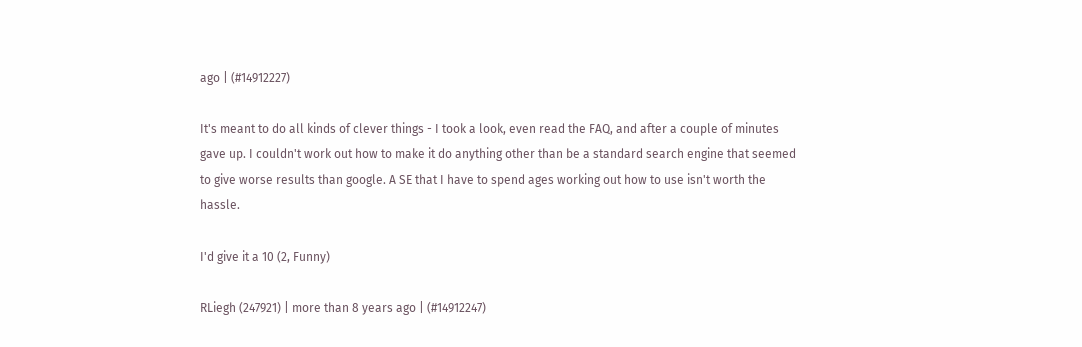ago | (#14912227)

It's meant to do all kinds of clever things - I took a look, even read the FAQ, and after a couple of minutes gave up. I couldn't work out how to make it do anything other than be a standard search engine that seemed to give worse results than google. A SE that I have to spend ages working out how to use isn't worth the hassle.

I'd give it a 10 (2, Funny)

RLiegh (247921) | more than 8 years ago | (#14912247)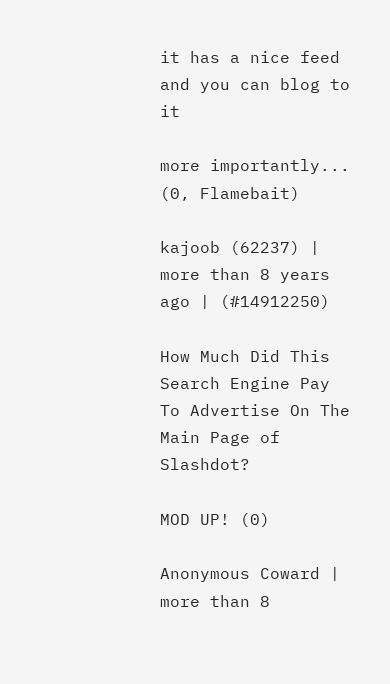it has a nice feed and you can blog to it

more importantly... (0, Flamebait)

kajoob (62237) | more than 8 years ago | (#14912250)

How Much Did This Search Engine Pay To Advertise On The Main Page of Slashdot?

MOD UP! (0)

Anonymous Coward | more than 8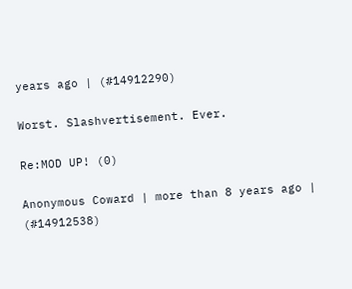years ago | (#14912290)

Worst. Slashvertisement. Ever.

Re:MOD UP! (0)

Anonymous Coward | more than 8 years ago | (#14912538)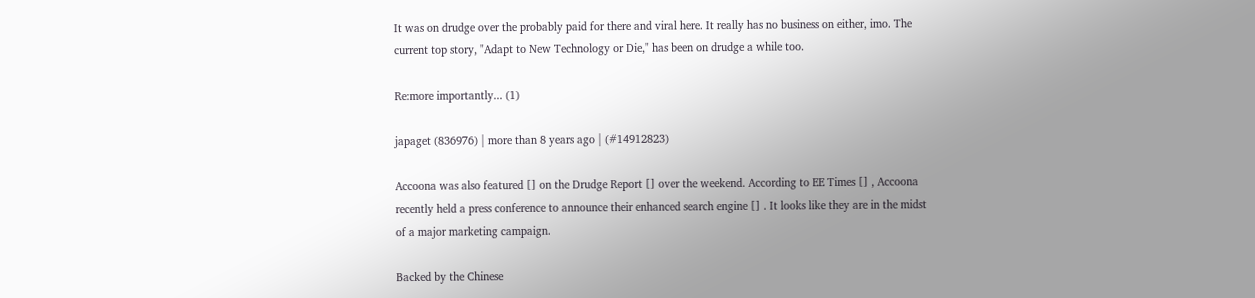It was on drudge over the probably paid for there and viral here. It really has no business on either, imo. The current top story, "Adapt to New Technology or Die," has been on drudge a while too.

Re:more importantly... (1)

japaget (836976) | more than 8 years ago | (#14912823)

Accoona was also featured [] on the Drudge Report [] over the weekend. According to EE Times [] , Accoona recently held a press conference to announce their enhanced search engine [] . It looks like they are in the midst of a major marketing campaign.

Backed by the Chinese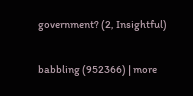government? (2, Insightful)

babbling (952366) | more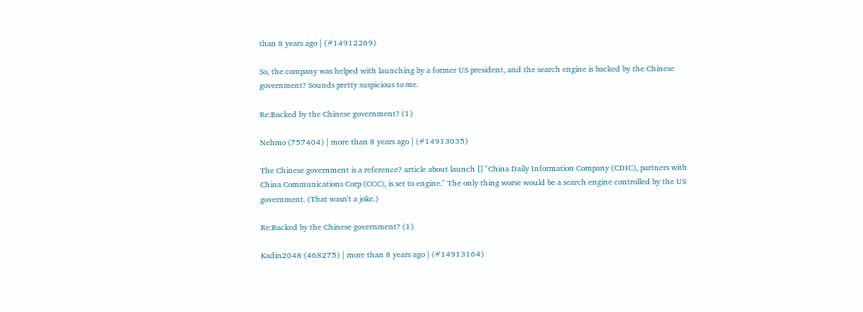than 8 years ago | (#14912269)

So, the company was helped with launching by a former US president, and the search engine is backed by the Chinese government? Sounds pretty suspicious to me.

Re:Backed by the Chinese government? (1)

Nehmo (757404) | more than 8 years ago | (#14913035)

The Chinese government is a reference? article about launch [] "China Daily Information Company (CDIC), partners with China Communications Corp (CCC), is set to engine." The only thing worse would be a search engine controlled by the US government. (That wasn't a joke.)

Re:Backed by the Chinese government? (1)

Kadin2048 (468275) | more than 8 years ago | (#14913164)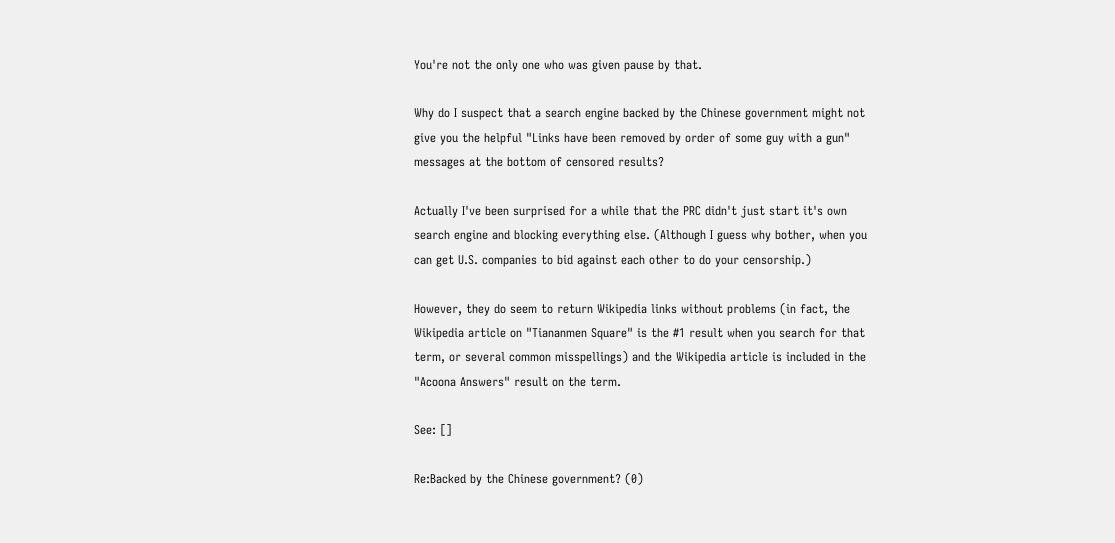You're not the only one who was given pause by that.

Why do I suspect that a search engine backed by the Chinese government might not give you the helpful "Links have been removed by order of some guy with a gun" messages at the bottom of censored results?

Actually I've been surprised for a while that the PRC didn't just start it's own search engine and blocking everything else. (Although I guess why bother, when you can get U.S. companies to bid against each other to do your censorship.)

However, they do seem to return Wikipedia links without problems (in fact, the Wikipedia article on "Tiananmen Square" is the #1 result when you search for that term, or several common misspellings) and the Wikipedia article is included in the "Acoona Answers" result on the term.

See: []

Re:Backed by the Chinese government? (0)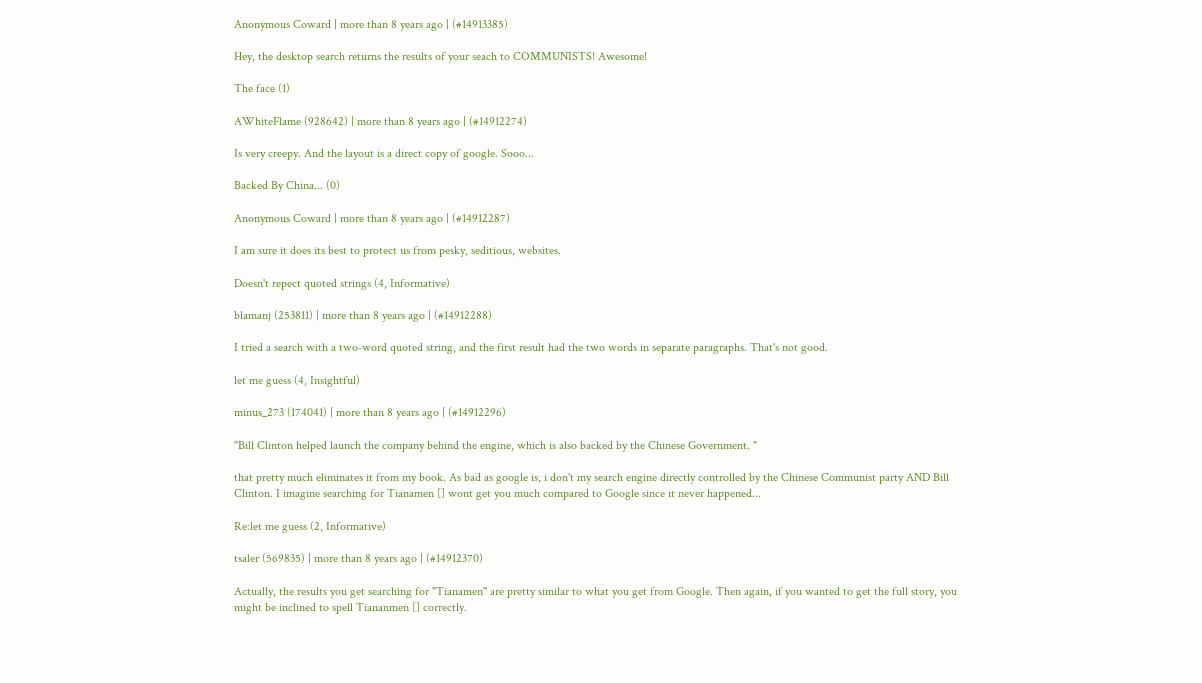Anonymous Coward | more than 8 years ago | (#14913385)

Hey, the desktop search returns the results of your seach to COMMUNISTS! Awesome!

The face (1)

AWhiteFlame (928642) | more than 8 years ago | (#14912274)

Is very creepy. And the layout is a direct copy of google. Sooo...

Backed By China... (0)

Anonymous Coward | more than 8 years ago | (#14912287)

I am sure it does its best to protect us from pesky, seditious, websites.

Doesn't repect quoted strings (4, Informative)

blamanj (253811) | more than 8 years ago | (#14912288)

I tried a search with a two-word quoted string, and the first result had the two words in separate paragraphs. That's not good.

let me guess (4, Insightful)

minus_273 (174041) | more than 8 years ago | (#14912296)

"Bill Clinton helped launch the company behind the engine, which is also backed by the Chinese Government. "

that pretty much eliminates it from my book. As bad as google is, i don't my search engine directly controlled by the Chinese Communist party AND Bill Clinton. I imagine searching for Tianamen [] wont get you much compared to Google since it never happened...

Re:let me guess (2, Informative)

tsaler (569835) | more than 8 years ago | (#14912370)

Actually, the results you get searching for "Tianamen" are pretty similar to what you get from Google. Then again, if you wanted to get the full story, you might be inclined to spell Tiananmen [] correctly.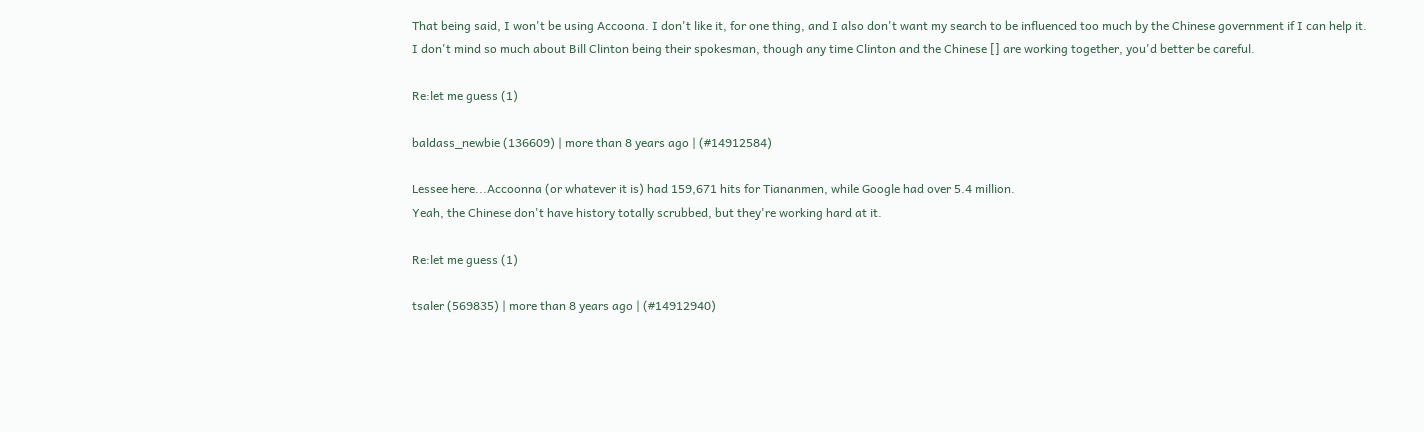That being said, I won't be using Accoona. I don't like it, for one thing, and I also don't want my search to be influenced too much by the Chinese government if I can help it. I don't mind so much about Bill Clinton being their spokesman, though any time Clinton and the Chinese [] are working together, you'd better be careful.

Re:let me guess (1)

baldass_newbie (136609) | more than 8 years ago | (#14912584)

Lessee here...Accoonna (or whatever it is) had 159,671 hits for Tiananmen, while Google had over 5.4 million.
Yeah, the Chinese don't have history totally scrubbed, but they're working hard at it.

Re:let me guess (1)

tsaler (569835) | more than 8 years ago | (#14912940)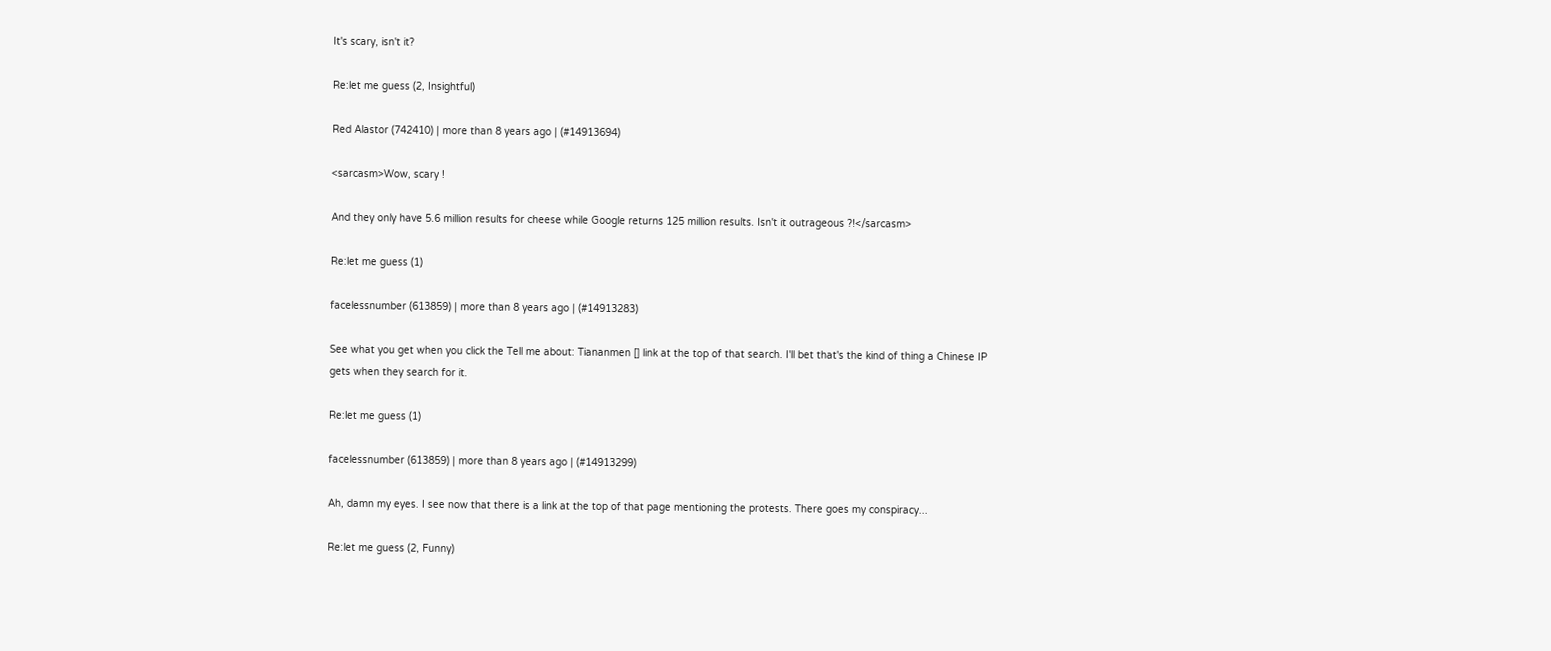It's scary, isn't it?

Re:let me guess (2, Insightful)

Red Alastor (742410) | more than 8 years ago | (#14913694)

<sarcasm>Wow, scary !

And they only have 5.6 million results for cheese while Google returns 125 million results. Isn't it outrageous ?!</sarcasm>

Re:let me guess (1)

facelessnumber (613859) | more than 8 years ago | (#14913283)

See what you get when you click the Tell me about: Tiananmen [] link at the top of that search. I'll bet that's the kind of thing a Chinese IP gets when they search for it.

Re:let me guess (1)

facelessnumber (613859) | more than 8 years ago | (#14913299)

Ah, damn my eyes. I see now that there is a link at the top of that page mentioning the protests. There goes my conspiracy...

Re:let me guess (2, Funny)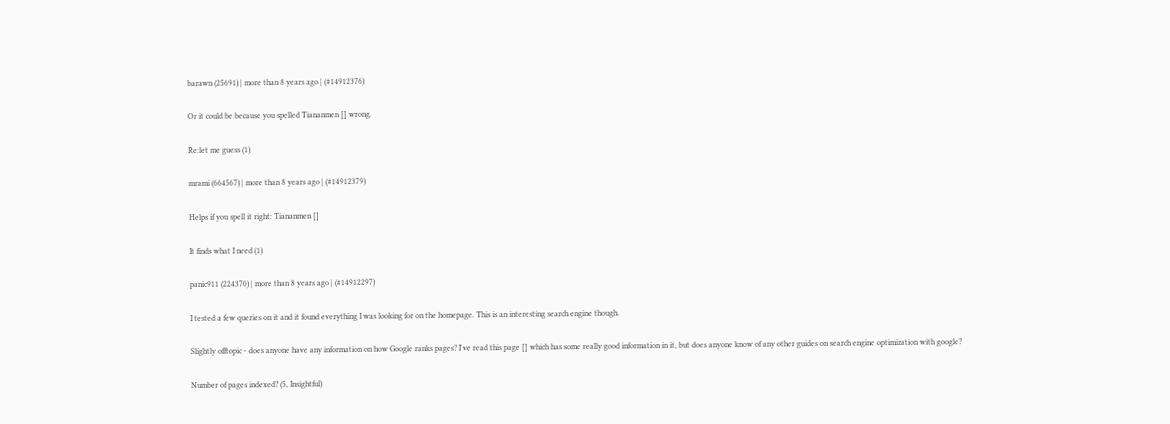barawn (25691) | more than 8 years ago | (#14912376)

Or it could be because you spelled Tiananmen [] wrong.

Re:let me guess (1)

mrami (664567) | more than 8 years ago | (#14912379)

Helps if you spell it right: Tiananmen []

It finds what I need (1)

panic911 (224370) | more than 8 years ago | (#14912297)

I tested a few queries on it and it found everything I was looking for on the homepage. This is an interesting search engine though.

Slightly offtopic - does anyone have any information on how Google ranks pages? I've read this page [] which has some really good information in it, but does anyone know of any other guides on search engine optimization with google?

Number of pages indexed? (5, Insightful)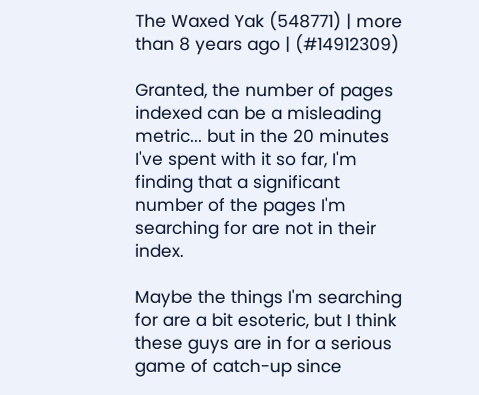The Waxed Yak (548771) | more than 8 years ago | (#14912309)

Granted, the number of pages indexed can be a misleading metric... but in the 20 minutes I've spent with it so far, I'm finding that a significant number of the pages I'm searching for are not in their index.

Maybe the things I'm searching for are a bit esoteric, but I think these guys are in for a serious game of catch-up since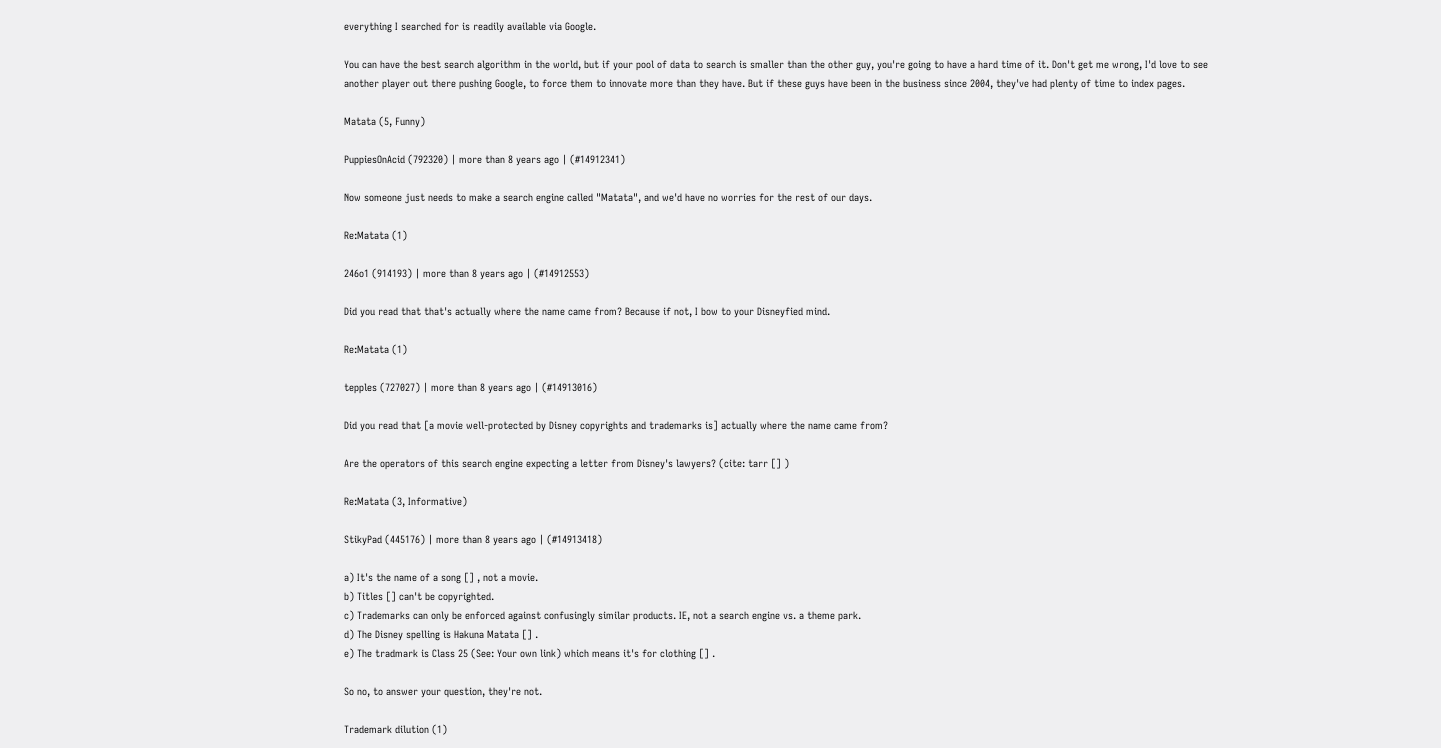everything I searched for is readily available via Google.

You can have the best search algorithm in the world, but if your pool of data to search is smaller than the other guy, you're going to have a hard time of it. Don't get me wrong, I'd love to see another player out there pushing Google, to force them to innovate more than they have. But if these guys have been in the business since 2004, they've had plenty of time to index pages.

Matata (5, Funny)

PuppiesOnAcid (792320) | more than 8 years ago | (#14912341)

Now someone just needs to make a search engine called "Matata", and we'd have no worries for the rest of our days.

Re:Matata (1)

246o1 (914193) | more than 8 years ago | (#14912553)

Did you read that that's actually where the name came from? Because if not, I bow to your Disneyfied mind.

Re:Matata (1)

tepples (727027) | more than 8 years ago | (#14913016)

Did you read that [a movie well-protected by Disney copyrights and trademarks is] actually where the name came from?

Are the operators of this search engine expecting a letter from Disney's lawyers? (cite: tarr [] )

Re:Matata (3, Informative)

StikyPad (445176) | more than 8 years ago | (#14913418)

a) It's the name of a song [] , not a movie.
b) Titles [] can't be copyrighted.
c) Trademarks can only be enforced against confusingly similar products. IE, not a search engine vs. a theme park.
d) The Disney spelling is Hakuna Matata [] .
e) The tradmark is Class 25 (See: Your own link) which means it's for clothing [] .

So no, to answer your question, they're not.

Trademark dilution (1)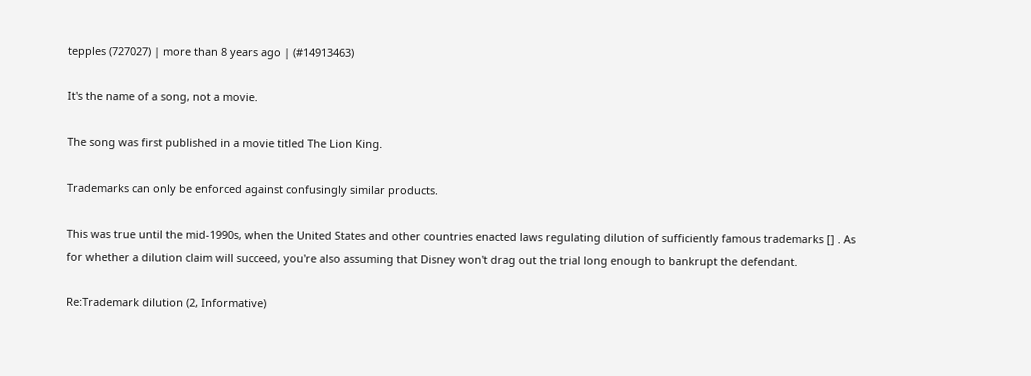tepples (727027) | more than 8 years ago | (#14913463)

It's the name of a song, not a movie.

The song was first published in a movie titled The Lion King.

Trademarks can only be enforced against confusingly similar products.

This was true until the mid-1990s, when the United States and other countries enacted laws regulating dilution of sufficiently famous trademarks [] . As for whether a dilution claim will succeed, you're also assuming that Disney won't drag out the trial long enough to bankrupt the defendant.

Re:Trademark dilution (2, Informative)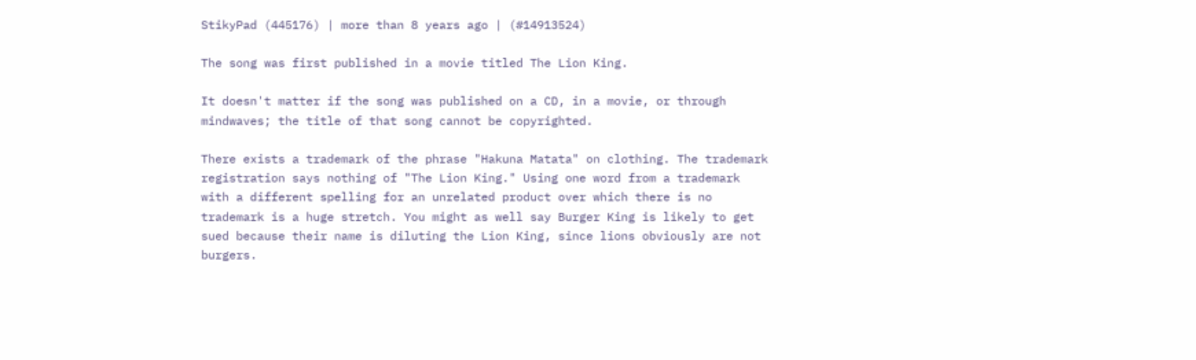StikyPad (445176) | more than 8 years ago | (#14913524)

The song was first published in a movie titled The Lion King.

It doesn't matter if the song was published on a CD, in a movie, or through mindwaves; the title of that song cannot be copyrighted.

There exists a trademark of the phrase "Hakuna Matata" on clothing. The trademark registration says nothing of "The Lion King." Using one word from a trademark with a different spelling for an unrelated product over which there is no trademark is a huge stretch. You might as well say Burger King is likely to get sued because their name is diluting the Lion King, since lions obviously are not burgers.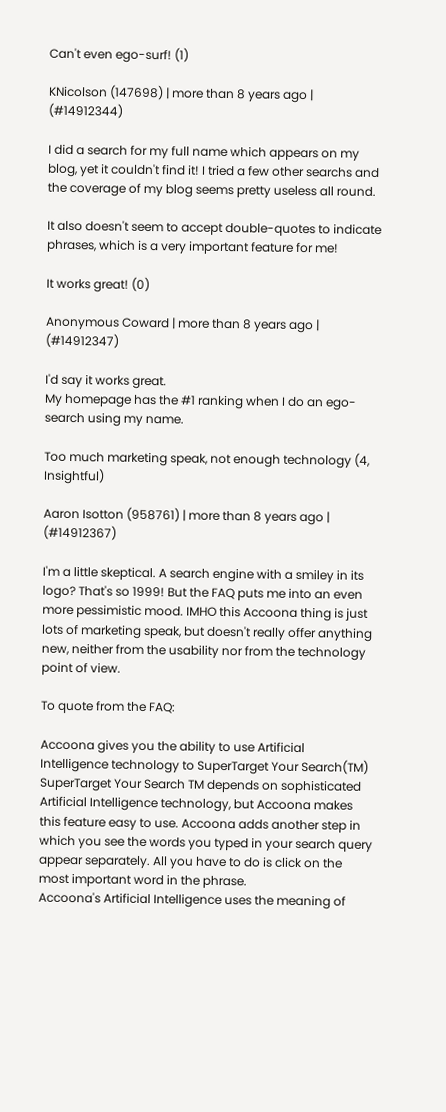Can't even ego-surf! (1)

KNicolson (147698) | more than 8 years ago | (#14912344)

I did a search for my full name which appears on my blog, yet it couldn't find it! I tried a few other searchs and the coverage of my blog seems pretty useless all round.

It also doesn't seem to accept double-quotes to indicate phrases, which is a very important feature for me!

It works great! (0)

Anonymous Coward | more than 8 years ago | (#14912347)

I'd say it works great.
My homepage has the #1 ranking when I do an ego-search using my name.

Too much marketing speak, not enough technology (4, Insightful)

Aaron Isotton (958761) | more than 8 years ago | (#14912367)

I'm a little skeptical. A search engine with a smiley in its logo? That's so 1999! But the FAQ puts me into an even more pessimistic mood. IMHO this Accoona thing is just lots of marketing speak, but doesn't really offer anything new, neither from the usability nor from the technology point of view.

To quote from the FAQ:

Accoona gives you the ability to use Artificial Intelligence technology to SuperTarget Your Search(TM)
SuperTarget Your Search TM depends on sophisticated Artificial Intelligence technology, but Accoona makes this feature easy to use. Accoona adds another step in which you see the words you typed in your search query appear separately. All you have to do is click on the most important word in the phrase.
Accoona's Artificial Intelligence uses the meaning of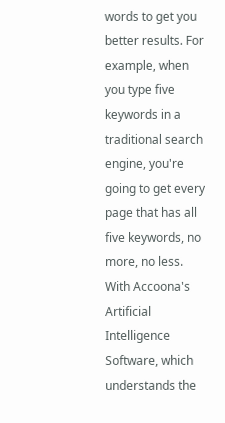words to get you better results. For example, when you type five keywords in a traditional search engine, you're going to get every page that has all five keywords, no more, no less. With Accoona's Artificial Intelligence Software, which understands the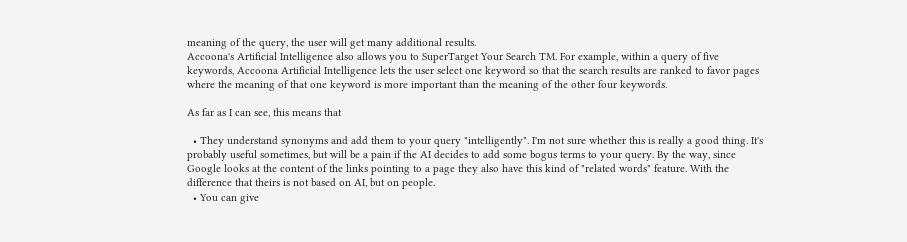meaning of the query, the user will get many additional results.
Accoona's Artificial Intelligence also allows you to SuperTarget Your Search TM. For example, within a query of five keywords, Accoona Artificial Intelligence lets the user select one keyword so that the search results are ranked to favor pages where the meaning of that one keyword is more important than the meaning of the other four keywords.

As far as I can see, this means that

  • They understand synonyms and add them to your query "intelligently". I'm not sure whether this is really a good thing. It's probably useful sometimes, but will be a pain if the AI decides to add some bogus terms to your query. By the way, since Google looks at the content of the links pointing to a page they also have this kind of "related words" feature. With the difference that theirs is not based on AI, but on people.
  • You can give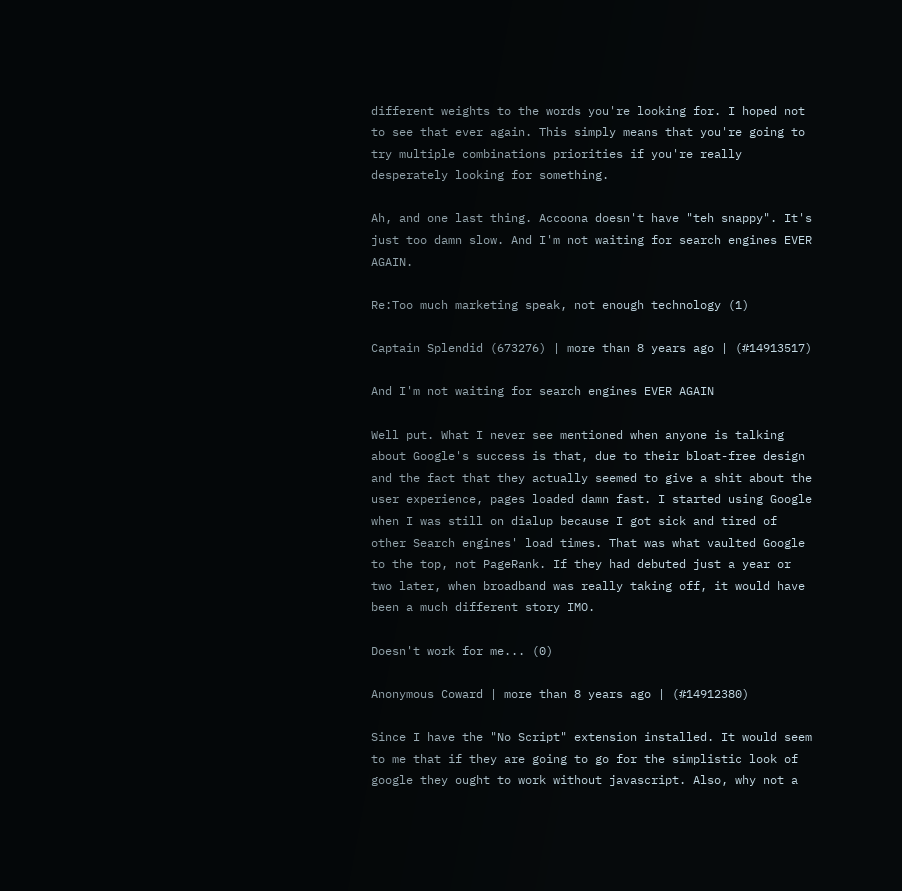different weights to the words you're looking for. I hoped not to see that ever again. This simply means that you're going to try multiple combinations priorities if you're really desperately looking for something.

Ah, and one last thing. Accoona doesn't have "teh snappy". It's just too damn slow. And I'm not waiting for search engines EVER AGAIN.

Re:Too much marketing speak, not enough technology (1)

Captain Splendid (673276) | more than 8 years ago | (#14913517)

And I'm not waiting for search engines EVER AGAIN

Well put. What I never see mentioned when anyone is talking about Google's success is that, due to their bloat-free design and the fact that they actually seemed to give a shit about the user experience, pages loaded damn fast. I started using Google when I was still on dialup because I got sick and tired of other Search engines' load times. That was what vaulted Google to the top, not PageRank. If they had debuted just a year or two later, when broadband was really taking off, it would have been a much different story IMO.

Doesn't work for me... (0)

Anonymous Coward | more than 8 years ago | (#14912380)

Since I have the "No Script" extension installed. It would seem to me that if they are going to go for the simplistic look of google they ought to work without javascript. Also, why not a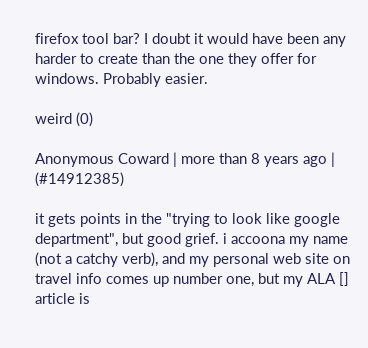firefox tool bar? I doubt it would have been any harder to create than the one they offer for windows. Probably easier.

weird (0)

Anonymous Coward | more than 8 years ago | (#14912385)

it gets points in the "trying to look like google department", but good grief. i accoona my name (not a catchy verb), and my personal web site on travel info comes up number one, but my ALA [] article is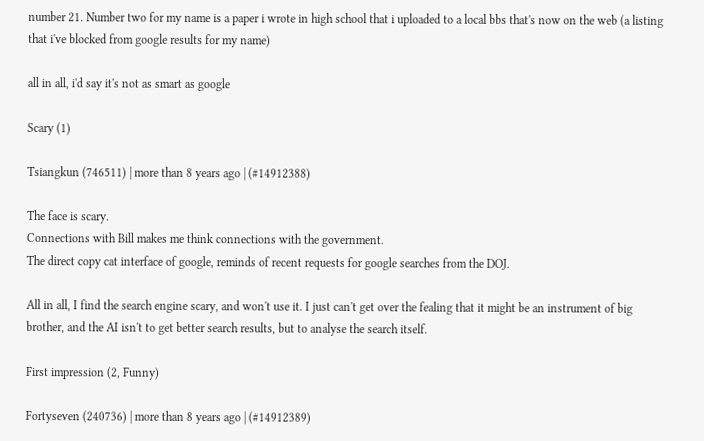number 21. Number two for my name is a paper i wrote in high school that i uploaded to a local bbs that's now on the web (a listing that i've blocked from google results for my name)

all in all, i'd say it's not as smart as google

Scary (1)

Tsiangkun (746511) | more than 8 years ago | (#14912388)

The face is scary.
Connections with Bill makes me think connections with the government.
The direct copy cat interface of google, reminds of recent requests for google searches from the DOJ.

All in all, I find the search engine scary, and won't use it. I just can't get over the fealing that it might be an instrument of big brother, and the AI isn't to get better search results, but to analyse the search itself.

First impression (2, Funny)

Fortyseven (240736) | more than 8 years ago | (#14912389)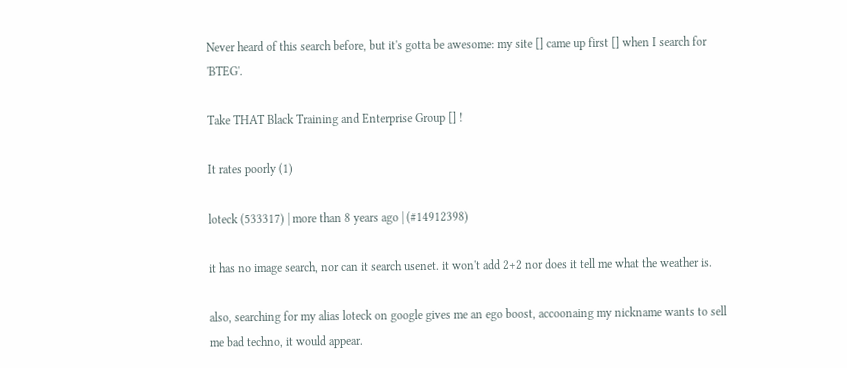Never heard of this search before, but it's gotta be awesome: my site [] came up first [] when I search for 'BTEG'.

Take THAT Black Training and Enterprise Group [] !

It rates poorly (1)

loteck (533317) | more than 8 years ago | (#14912398)

it has no image search, nor can it search usenet. it won't add 2+2 nor does it tell me what the weather is.

also, searching for my alias loteck on google gives me an ego boost, accoonaing my nickname wants to sell me bad techno, it would appear.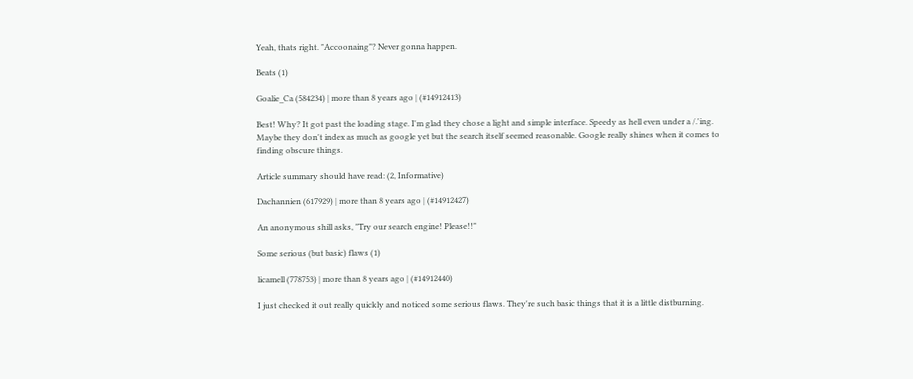Yeah, thats right. "Accoonaing"? Never gonna happen.

Beats (1)

Goalie_Ca (584234) | more than 8 years ago | (#14912413)

Best! Why? It got past the loading stage. I'm glad they chose a light and simple interface. Speedy as hell even under a /.'ing. Maybe they don't index as much as google yet but the search itself seemed reasonable. Google really shines when it comes to finding obscure things.

Article summary should have read: (2, Informative)

Dachannien (617929) | more than 8 years ago | (#14912427)

An anonymous shill asks, "Try our search engine! Please!!"

Some serious (but basic) flaws (1)

licamell (778753) | more than 8 years ago | (#14912440)

I just checked it out really quickly and noticed some serious flaws. They're such basic things that it is a little distburning.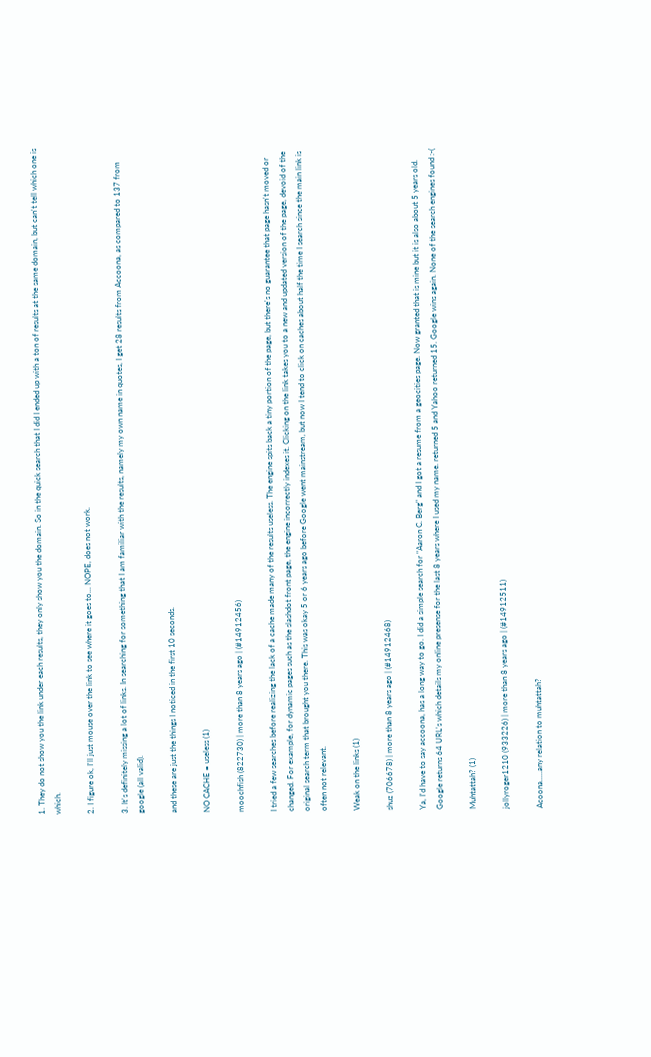1. They do not show you the link under each results, they only show you the domain. So in the quick search that I did I ended up with a ton of results at the same domain, but can't tell which one is which.

2. I figure ok, I'll just mouse over the link to see where it goes to... NOPE, does not work.

3. It's definitely missing a lot of links. In searching for something that I am familiar with the results, namely my own name in quotes, I get 28 results from Accoona, as compared to 137 from google (all valid).

and these are just the things I noticed in the first 10 seconds.

NO CACHE = useless (1)

moochfish (822730) | more than 8 years ago | (#14912456)

I tried a few searches before realizing the lack of a cache made many of the results useless. The engine spits back a tiny portion of the page, but there's no guarantee that page hasn't moved or changed. For example, for dynamic pages such as the slashdot front page, the engine incorrectly indexes it. Clicking on the link takes you to a new and updated version of the page, devoid of the original search term that brought you there. This was okay 5 or 6 years ago before Google went mainstream, but now I tend to click on caches about half the time I search since the main link is often not relevant.

Weak on the links (1)

shuz (706678) | more than 8 years ago | (#14912468)

Ya, I'd have to say accoona, has a long way to go. I did a simple search for "Aaron C. Berg" and I got a resume from a geocities page. Now granted that is mine but it is also about 5 years old. Google returns 64 URL's which details my online presense for the last 8 years where I used my name. returned 5 and Yahoo returned 15. Google wins again. None of the search engines found :-(

Muhtattah? (1)

jollyroger1210 (933226) | more than 8 years ago | (#14912511)

Acoona.....any relation to muhtattah?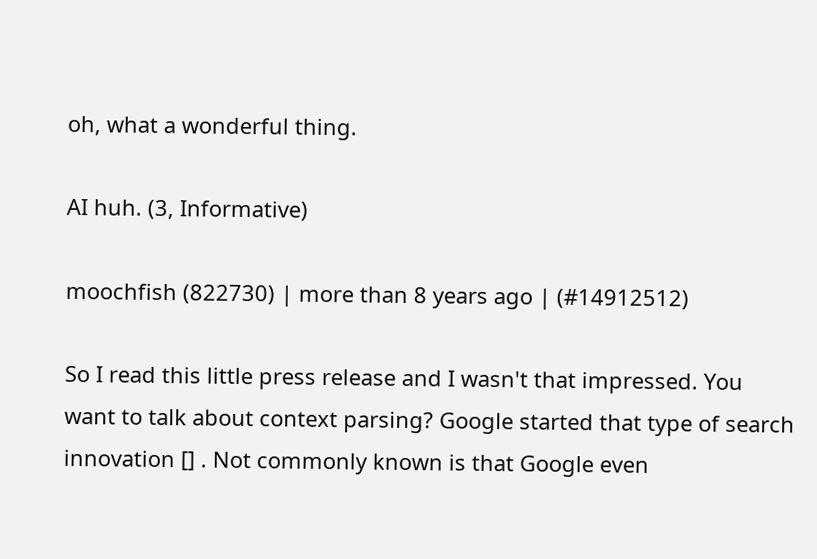oh, what a wonderful thing.

AI huh. (3, Informative)

moochfish (822730) | more than 8 years ago | (#14912512)

So I read this little press release and I wasn't that impressed. You want to talk about context parsing? Google started that type of search innovation [] . Not commonly known is that Google even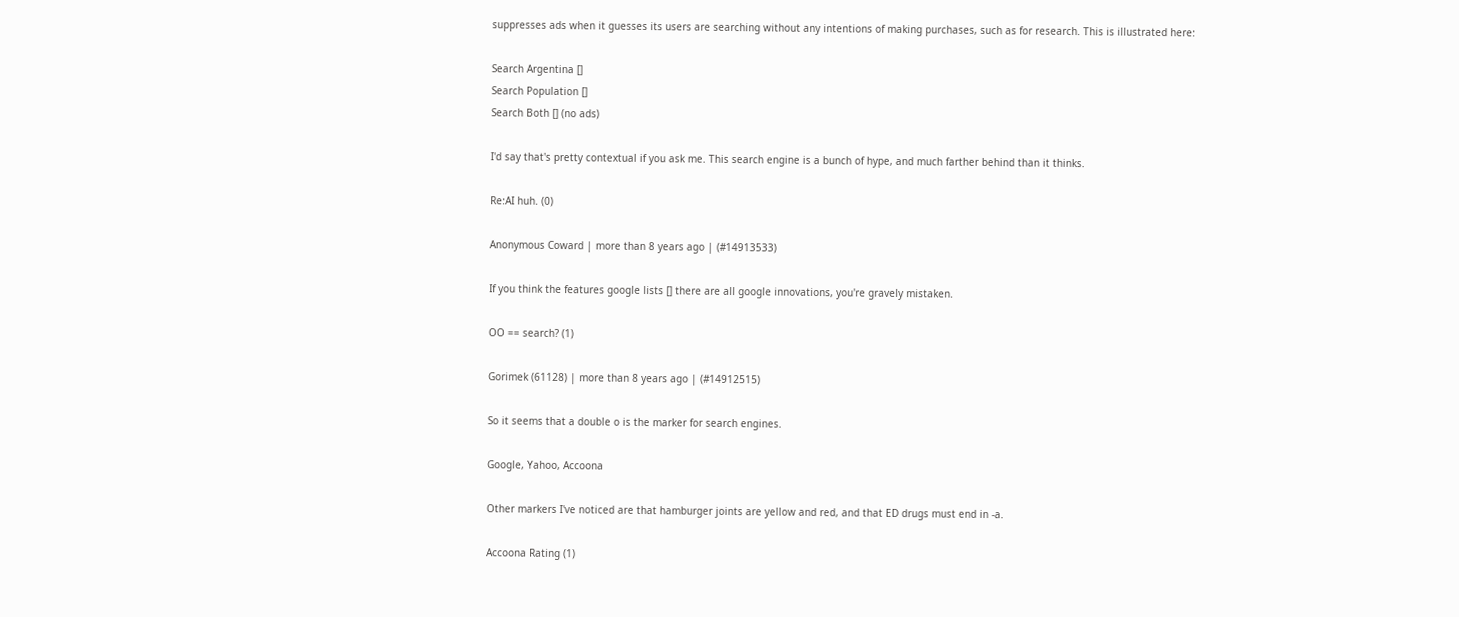suppresses ads when it guesses its users are searching without any intentions of making purchases, such as for research. This is illustrated here:

Search Argentina []
Search Population []
Search Both [] (no ads)

I'd say that's pretty contextual if you ask me. This search engine is a bunch of hype, and much farther behind than it thinks.

Re:AI huh. (0)

Anonymous Coward | more than 8 years ago | (#14913533)

If you think the features google lists [] there are all google innovations, you're gravely mistaken.

OO == search? (1)

Gorimek (61128) | more than 8 years ago | (#14912515)

So it seems that a double o is the marker for search engines.

Google, Yahoo, Accoona

Other markers I've noticed are that hamburger joints are yellow and red, and that ED drugs must end in -a.

Accoona Rating (1)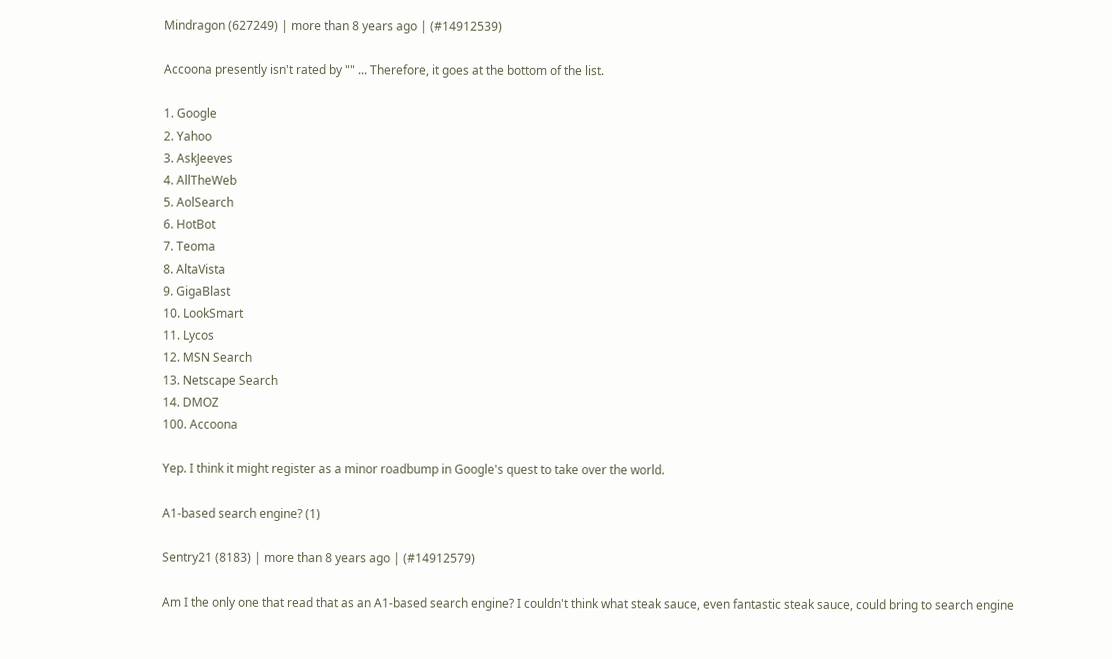Mindragon (627249) | more than 8 years ago | (#14912539)

Accoona presently isn't rated by "" ... Therefore, it goes at the bottom of the list.

1. Google
2. Yahoo
3. AskJeeves
4. AllTheWeb
5. AolSearch
6. HotBot
7. Teoma
8. AltaVista
9. GigaBlast
10. LookSmart
11. Lycos
12. MSN Search
13. Netscape Search
14. DMOZ
100. Accoona

Yep. I think it might register as a minor roadbump in Google's quest to take over the world.

A1-based search engine? (1)

Sentry21 (8183) | more than 8 years ago | (#14912579)

Am I the only one that read that as an A1-based search engine? I couldn't think what steak sauce, even fantastic steak sauce, could bring to search engine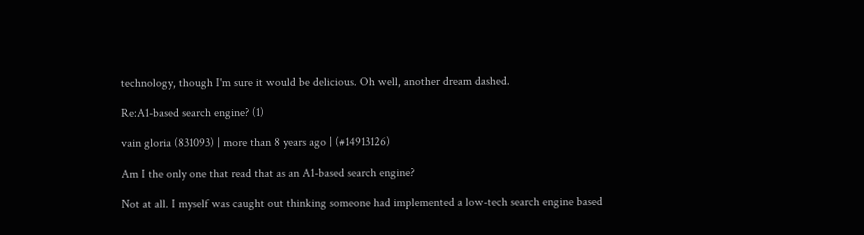technology, though I'm sure it would be delicious. Oh well, another dream dashed.

Re:A1-based search engine? (1)

vain gloria (831093) | more than 8 years ago | (#14913126)

Am I the only one that read that as an A1-based search engine?

Not at all. I myself was caught out thinking someone had implemented a low-tech search engine based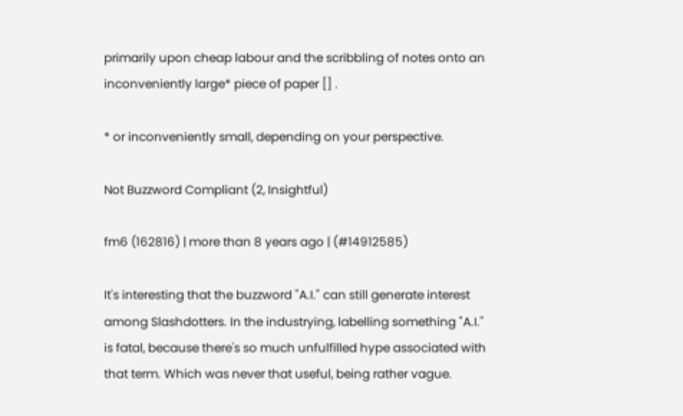primarily upon cheap labour and the scribbling of notes onto an inconveniently large* piece of paper [] .

* or inconveniently small, depending on your perspective.

Not Buzzword Compliant (2, Insightful)

fm6 (162816) | more than 8 years ago | (#14912585)

It's interesting that the buzzword "A.I." can still generate interest among Slashdotters. In the industrying, labelling something "A.I." is fatal, because there's so much unfulfilled hype associated with that term. Which was never that useful, being rather vague.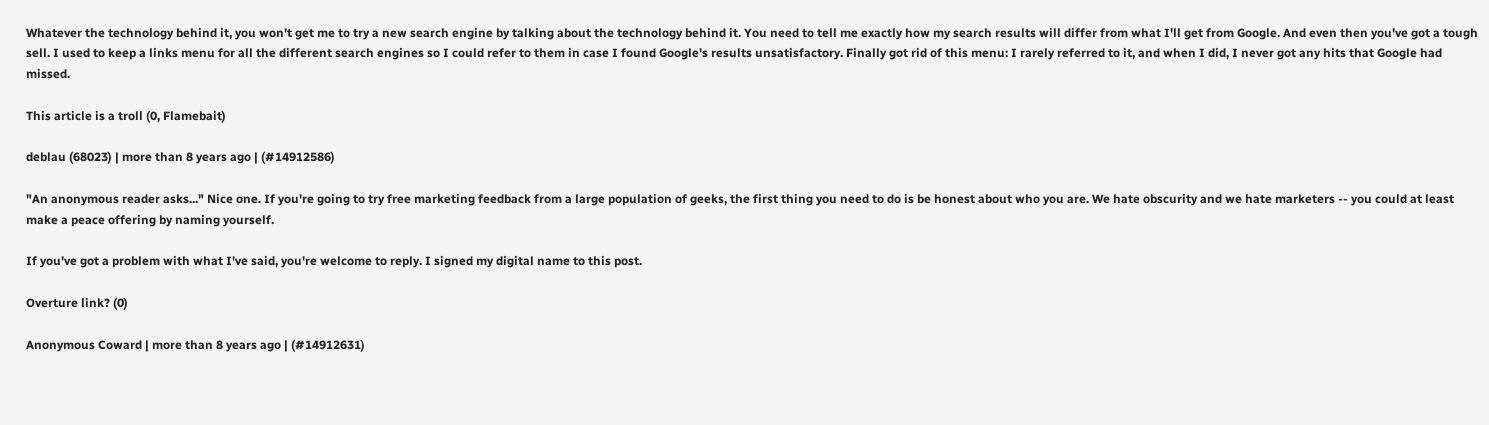Whatever the technology behind it, you won't get me to try a new search engine by talking about the technology behind it. You need to tell me exactly how my search results will differ from what I'll get from Google. And even then you've got a tough sell. I used to keep a links menu for all the different search engines so I could refer to them in case I found Google's results unsatisfactory. Finally got rid of this menu: I rarely referred to it, and when I did, I never got any hits that Google had missed.

This article is a troll (0, Flamebait)

deblau (68023) | more than 8 years ago | (#14912586)

"An anonymous reader asks..." Nice one. If you're going to try free marketing feedback from a large population of geeks, the first thing you need to do is be honest about who you are. We hate obscurity and we hate marketers -- you could at least make a peace offering by naming yourself.

If you've got a problem with what I've said, you're welcome to reply. I signed my digital name to this post.

Overture link? (0)

Anonymous Coward | more than 8 years ago | (#14912631)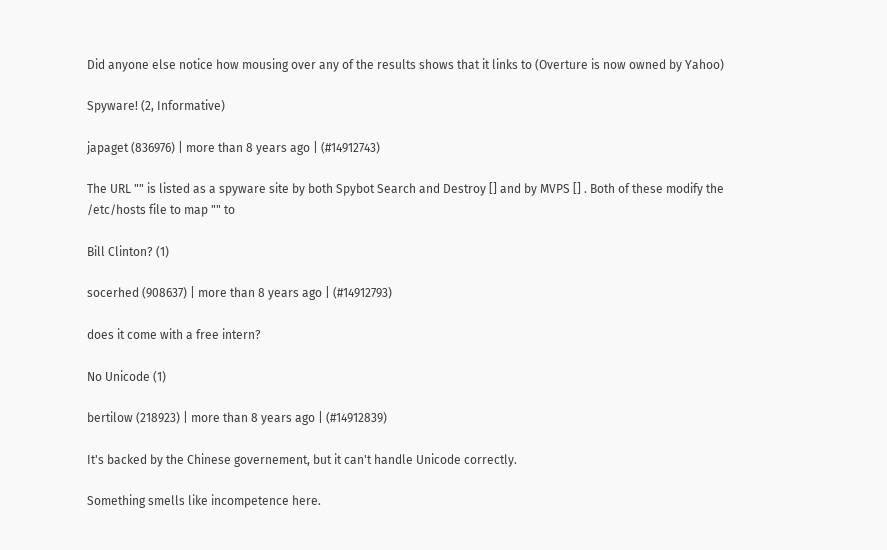Did anyone else notice how mousing over any of the results shows that it links to (Overture is now owned by Yahoo)

Spyware! (2, Informative)

japaget (836976) | more than 8 years ago | (#14912743)

The URL "" is listed as a spyware site by both Spybot Search and Destroy [] and by MVPS [] . Both of these modify the /etc/hosts file to map "" to

Bill Clinton? (1)

socerhed (908637) | more than 8 years ago | (#14912793)

does it come with a free intern?

No Unicode (1)

bertilow (218923) | more than 8 years ago | (#14912839)

It's backed by the Chinese governement, but it can't handle Unicode correctly.

Something smells like incompetence here.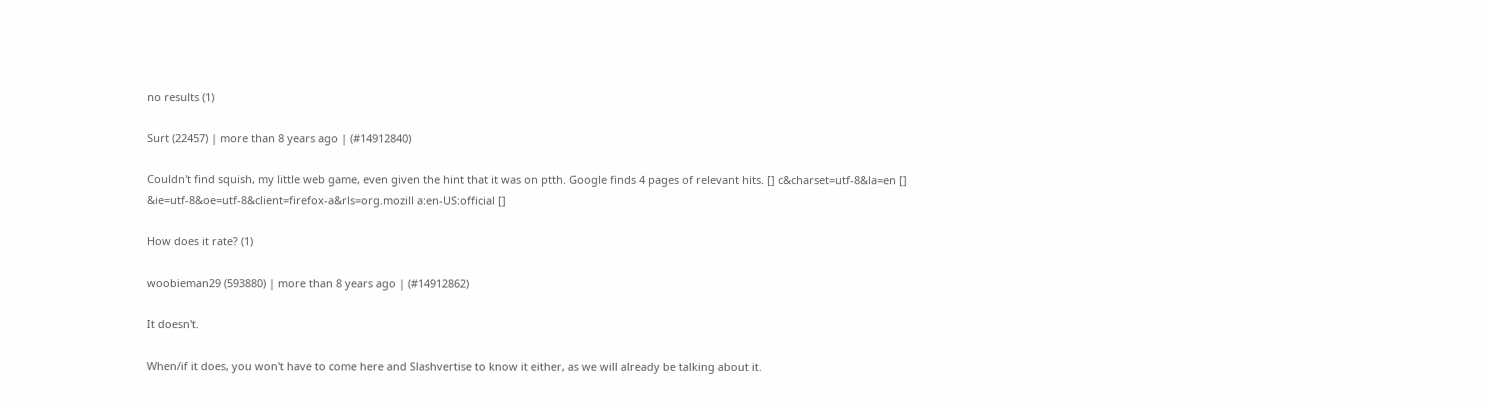no results (1)

Surt (22457) | more than 8 years ago | (#14912840)

Couldn't find squish, my little web game, even given the hint that it was on ptth. Google finds 4 pages of relevant hits. [] c&charset=utf-8&la=en [] &ie=utf-8&oe=utf-8&client=firefox-a&rls=org.mozill a:en-US:official []

How does it rate? (1)

woobieman29 (593880) | more than 8 years ago | (#14912862)

It doesn't.

When/if it does, you won't have to come here and Slashvertise to know it either, as we will already be talking about it.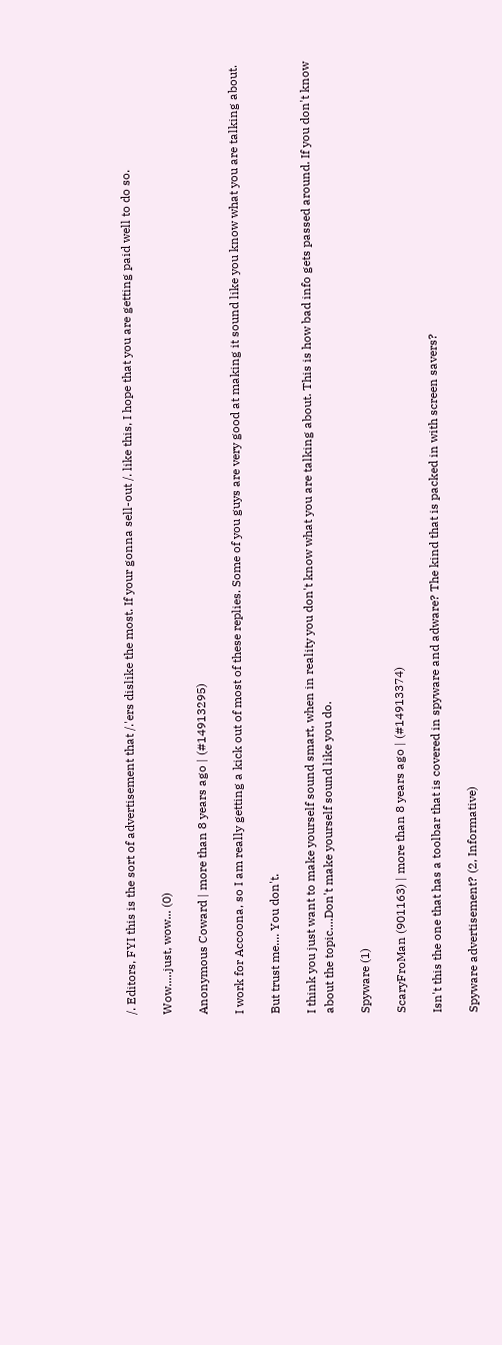/. Editors, FYI this is the sort of advertisement that /.'ers dislike the most. If your gonna sell-out /. like this, I hope that you are getting paid well to do so.

Wow.....just, wow... (0)

Anonymous Coward | more than 8 years ago | (#14913295)

I work for Accoona, so I am really getting a kick out of most of these replies. Some of you guys are very good at making it sound like you know what you are talking about.

But trust me.... You don't.

I think you just want to make yourself sound smart, when in reality you don't know what you are talking about. This is how bad info gets passed around. If you don't know about the topic....Don't make yourself sound like you do.

Spyware (1)

ScaryFroMan (901163) | more than 8 years ago | (#14913374)

Isn't this the one that has a toolbar that is covered in spyware and adware? The kind that is packed in with screen savers?

Spyware advertisement? (2, Informative)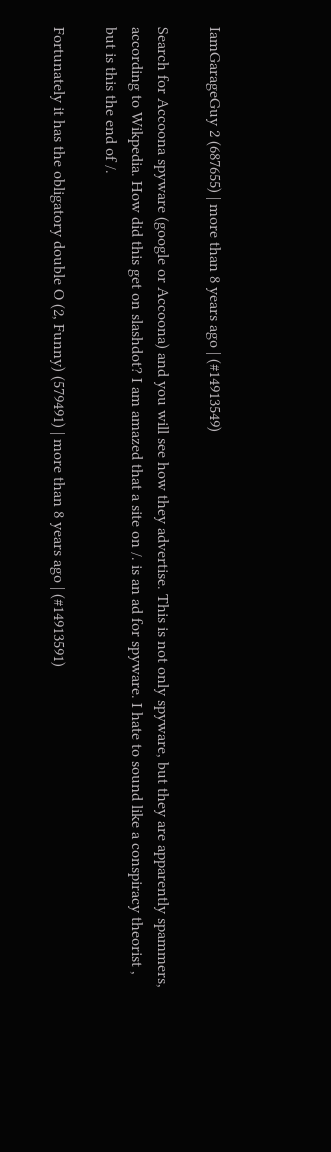IamGarageGuy 2 (687655) | more than 8 years ago | (#14913549)

Search for Accoona spyware (google or Accoona) and you will see how they advertise. This is not only spyware, but they are apparently spammers, according to Wikpedia. How did this get on slashdot? I am amazed that a site on /. is an ad for spyware. I hate to sound like a conspiracy theorist , but is this the end of /.

Fortunately it has the obligatory double O (2, Funny) (579491) | more than 8 years ago | (#14913591)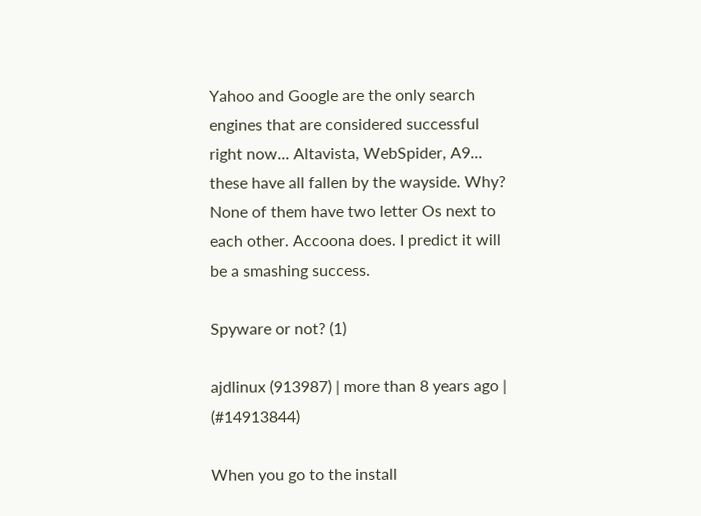Yahoo and Google are the only search engines that are considered successful right now... Altavista, WebSpider, A9... these have all fallen by the wayside. Why? None of them have two letter Os next to each other. Accoona does. I predict it will be a smashing success.

Spyware or not? (1)

ajdlinux (913987) | more than 8 years ago | (#14913844)

When you go to the install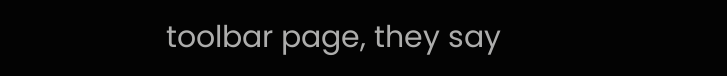toolbar page, they say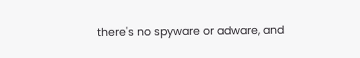there's no spyware or adware, and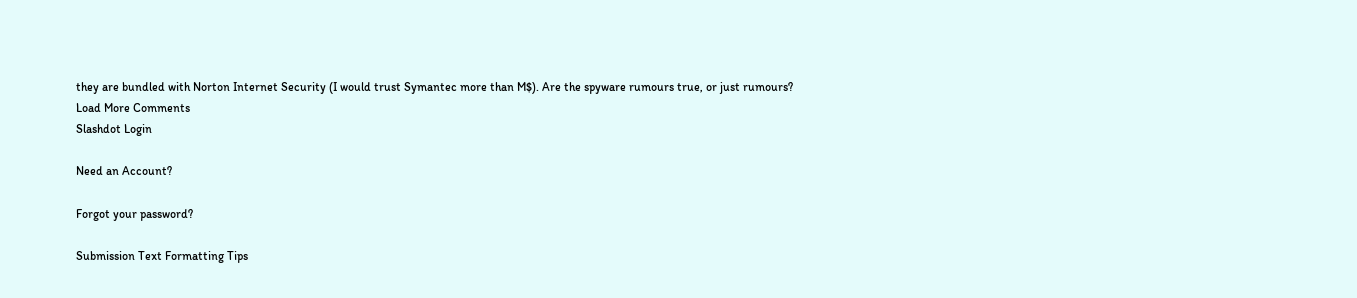they are bundled with Norton Internet Security (I would trust Symantec more than M$). Are the spyware rumours true, or just rumours?
Load More Comments
Slashdot Login

Need an Account?

Forgot your password?

Submission Text Formatting Tips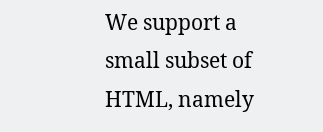We support a small subset of HTML, namely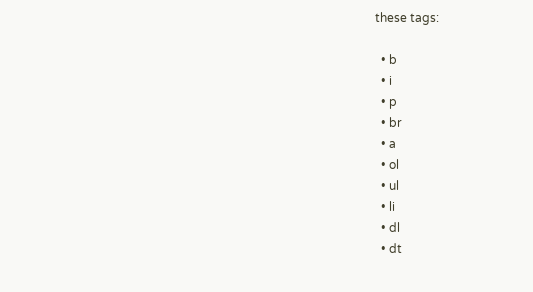these tags:

  • b
  • i
  • p
  • br
  • a
  • ol
  • ul
  • li
  • dl
  • dt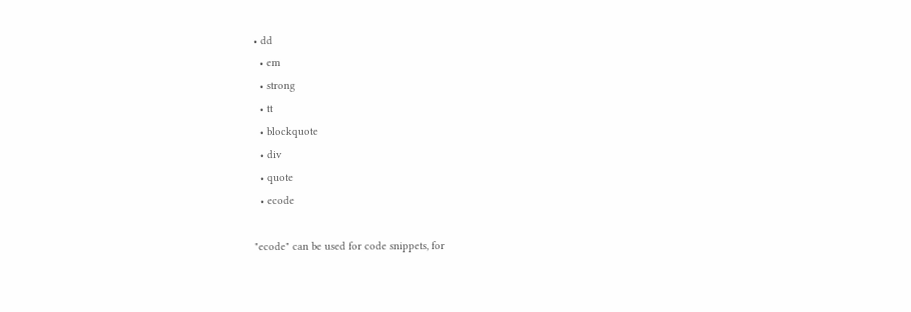• dd
  • em
  • strong
  • tt
  • blockquote
  • div
  • quote
  • ecode

"ecode" can be used for code snippets, for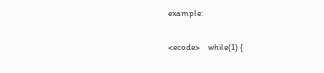example:

<ecode>    while(1) {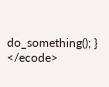do_something(); } </ecode>